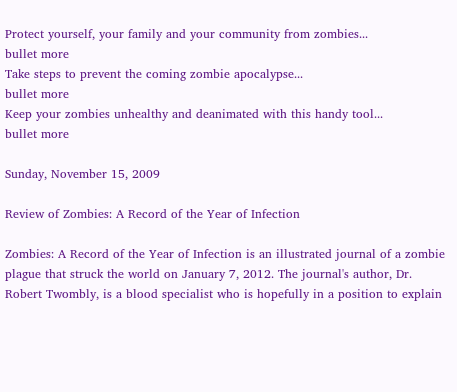Protect yourself, your family and your community from zombies...
bullet more
Take steps to prevent the coming zombie apocalypse...
bullet more
Keep your zombies unhealthy and deanimated with this handy tool...
bullet more

Sunday, November 15, 2009

Review of Zombies: A Record of the Year of Infection

Zombies: A Record of the Year of Infection is an illustrated journal of a zombie plague that struck the world on January 7, 2012. The journal's author, Dr. Robert Twombly, is a blood specialist who is hopefully in a position to explain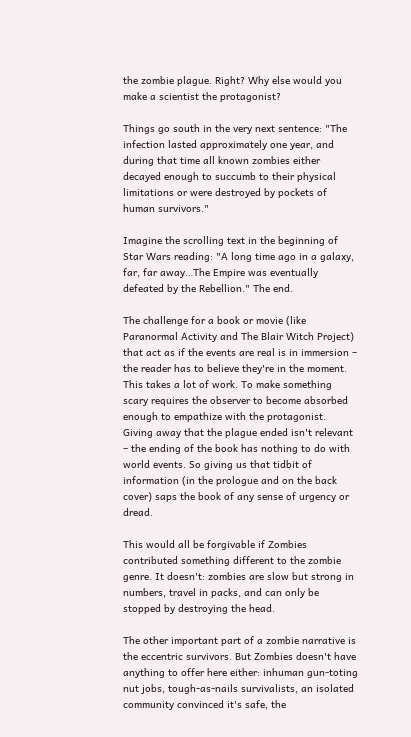the zombie plague. Right? Why else would you make a scientist the protagonist?

Things go south in the very next sentence: "The infection lasted approximately one year, and during that time all known zombies either decayed enough to succumb to their physical limitations or were destroyed by pockets of human survivors."

Imagine the scrolling text in the beginning of Star Wars reading: "A long time ago in a galaxy, far, far away…The Empire was eventually defeated by the Rebellion." The end.

The challenge for a book or movie (like Paranormal Activity and The Blair Witch Project) that act as if the events are real is in immersion – the reader has to believe they're in the moment. This takes a lot of work. To make something scary requires the observer to become absorbed enough to empathize with the protagonist. Giving away that the plague ended isn't relevant – the ending of the book has nothing to do with world events. So giving us that tidbit of information (in the prologue and on the back cover) saps the book of any sense of urgency or dread.

This would all be forgivable if Zombies contributed something different to the zombie genre. It doesn't: zombies are slow but strong in numbers, travel in packs, and can only be stopped by destroying the head.

The other important part of a zombie narrative is the eccentric survivors. But Zombies doesn't have anything to offer here either: inhuman gun-toting nut jobs, tough-as-nails survivalists, an isolated community convinced it's safe, the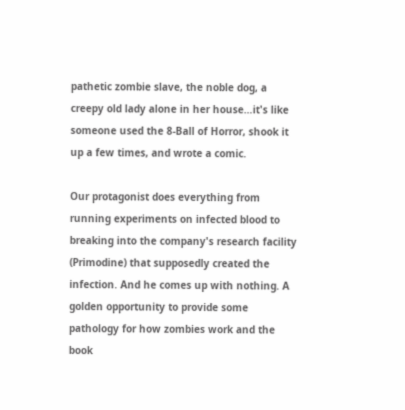pathetic zombie slave, the noble dog, a creepy old lady alone in her house…it's like someone used the 8-Ball of Horror, shook it up a few times, and wrote a comic.

Our protagonist does everything from running experiments on infected blood to breaking into the company's research facility (Primodine) that supposedly created the infection. And he comes up with nothing. A golden opportunity to provide some pathology for how zombies work and the book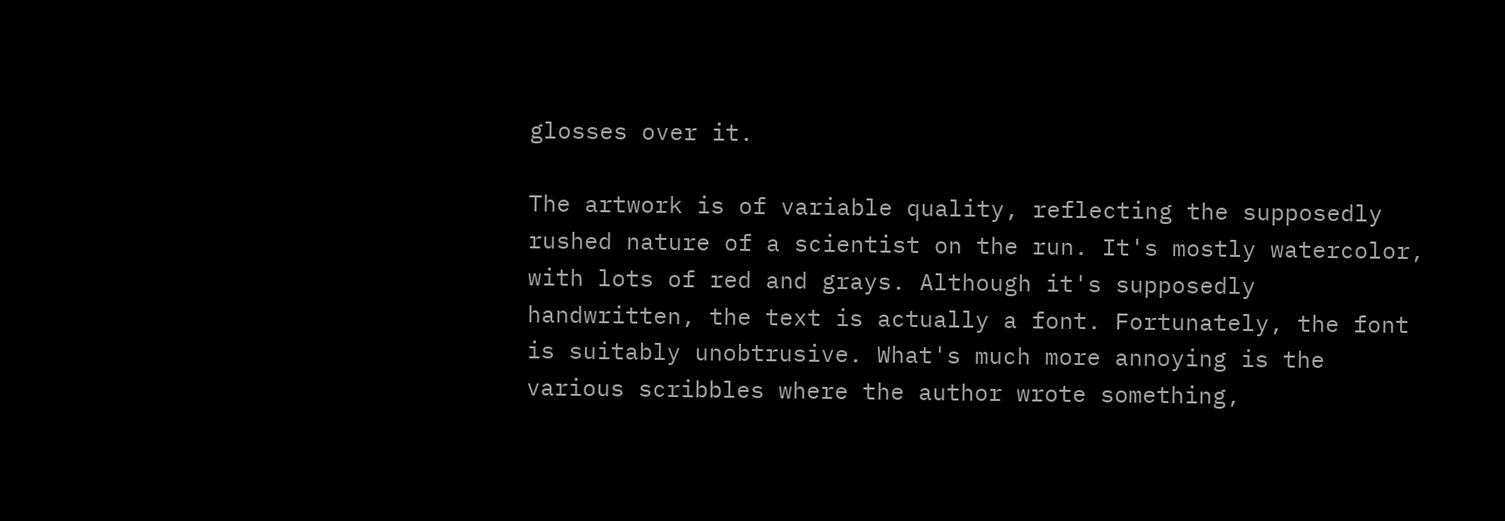glosses over it.

The artwork is of variable quality, reflecting the supposedly rushed nature of a scientist on the run. It's mostly watercolor, with lots of red and grays. Although it's supposedly handwritten, the text is actually a font. Fortunately, the font is suitably unobtrusive. What's much more annoying is the various scribbles where the author wrote something,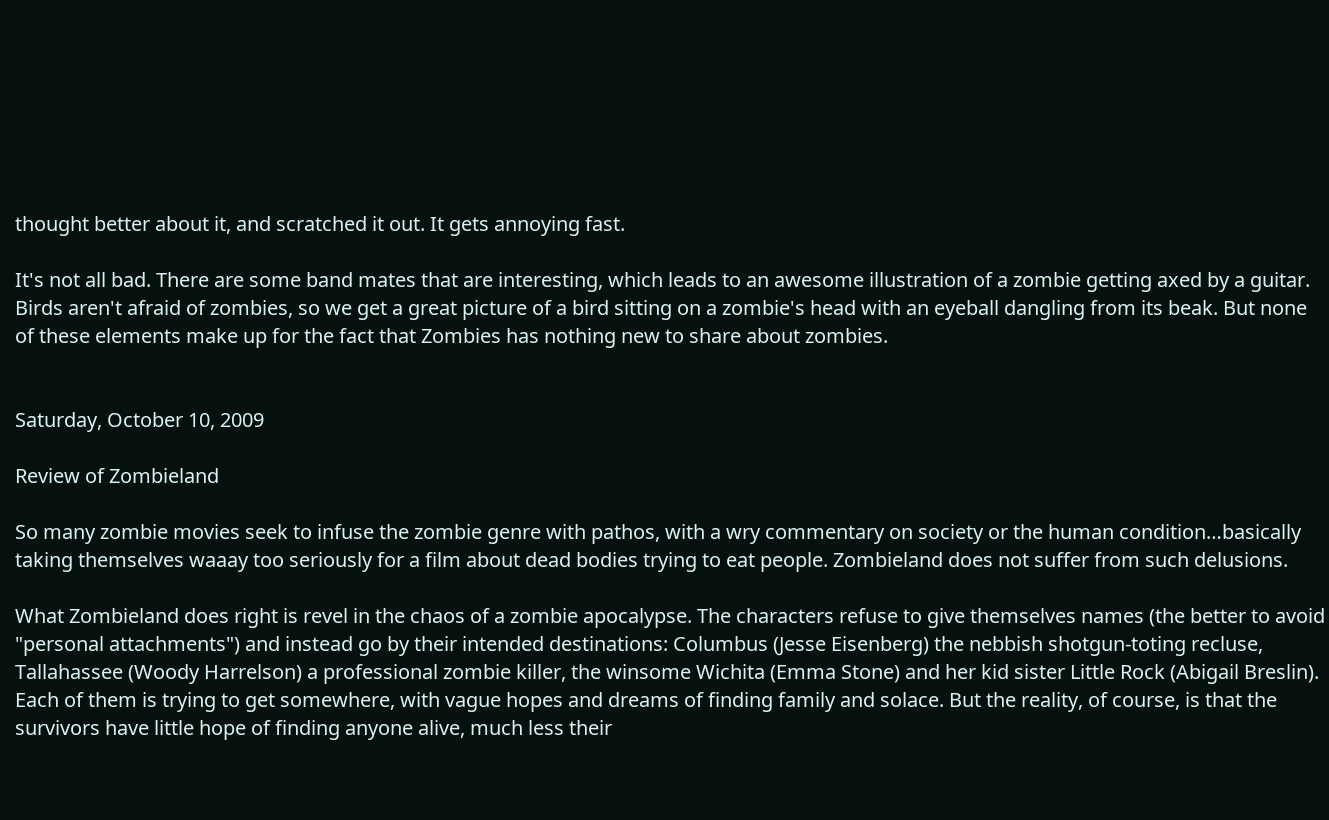thought better about it, and scratched it out. It gets annoying fast.

It's not all bad. There are some band mates that are interesting, which leads to an awesome illustration of a zombie getting axed by a guitar. Birds aren't afraid of zombies, so we get a great picture of a bird sitting on a zombie's head with an eyeball dangling from its beak. But none of these elements make up for the fact that Zombies has nothing new to share about zombies.


Saturday, October 10, 2009

Review of Zombieland

So many zombie movies seek to infuse the zombie genre with pathos, with a wry commentary on society or the human condition…basically taking themselves waaay too seriously for a film about dead bodies trying to eat people. Zombieland does not suffer from such delusions.

What Zombieland does right is revel in the chaos of a zombie apocalypse. The characters refuse to give themselves names (the better to avoid "personal attachments") and instead go by their intended destinations: Columbus (Jesse Eisenberg) the nebbish shotgun-toting recluse, Tallahassee (Woody Harrelson) a professional zombie killer, the winsome Wichita (Emma Stone) and her kid sister Little Rock (Abigail Breslin). Each of them is trying to get somewhere, with vague hopes and dreams of finding family and solace. But the reality, of course, is that the survivors have little hope of finding anyone alive, much less their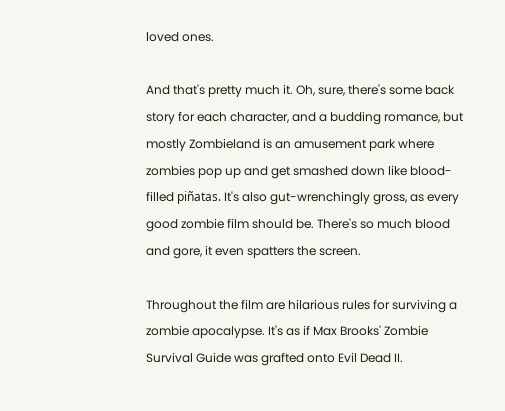loved ones.

And that's pretty much it. Oh, sure, there's some back story for each character, and a budding romance, but mostly Zombieland is an amusement park where zombies pop up and get smashed down like blood-filled piñatas. It's also gut-wrenchingly gross, as every good zombie film should be. There's so much blood and gore, it even spatters the screen.

Throughout the film are hilarious rules for surviving a zombie apocalypse. It's as if Max Brooks' Zombie Survival Guide was grafted onto Evil Dead II.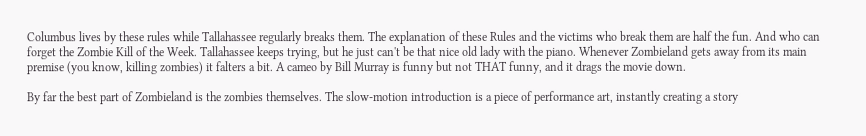Columbus lives by these rules while Tallahassee regularly breaks them. The explanation of these Rules and the victims who break them are half the fun. And who can forget the Zombie Kill of the Week. Tallahassee keeps trying, but he just can't be that nice old lady with the piano. Whenever Zombieland gets away from its main premise (you know, killing zombies) it falters a bit. A cameo by Bill Murray is funny but not THAT funny, and it drags the movie down.

By far the best part of Zombieland is the zombies themselves. The slow-motion introduction is a piece of performance art, instantly creating a story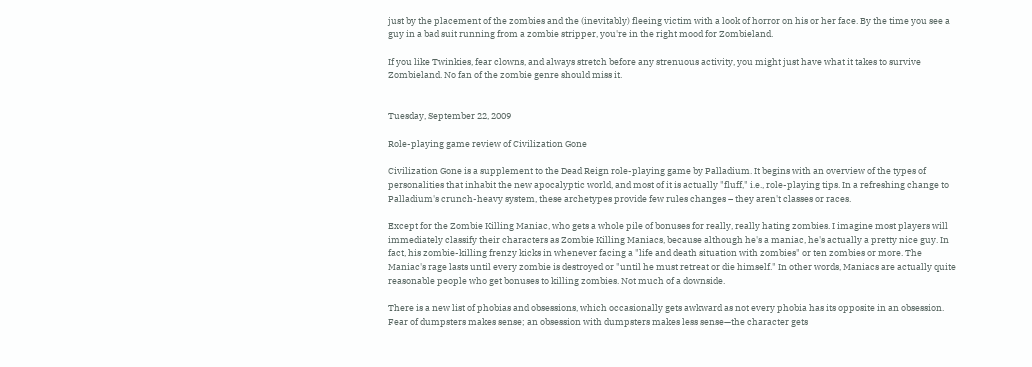just by the placement of the zombies and the (inevitably) fleeing victim with a look of horror on his or her face. By the time you see a guy in a bad suit running from a zombie stripper, you're in the right mood for Zombieland.

If you like Twinkies, fear clowns, and always stretch before any strenuous activity, you might just have what it takes to survive Zombieland. No fan of the zombie genre should miss it.


Tuesday, September 22, 2009

Role-playing game review of Civilization Gone

Civilization Gone is a supplement to the Dead Reign role-playing game by Palladium. It begins with an overview of the types of personalities that inhabit the new apocalyptic world, and most of it is actually "fluff," i.e., role-playing tips. In a refreshing change to Palladium's crunch-heavy system, these archetypes provide few rules changes – they aren't classes or races.

Except for the Zombie Killing Maniac, who gets a whole pile of bonuses for really, really hating zombies. I imagine most players will immediately classify their characters as Zombie Killing Maniacs, because although he's a maniac, he's actually a pretty nice guy. In fact, his zombie-killing frenzy kicks in whenever facing a "life and death situation with zombies" or ten zombies or more. The Maniac's rage lasts until every zombie is destroyed or "until he must retreat or die himself." In other words, Maniacs are actually quite reasonable people who get bonuses to killing zombies. Not much of a downside.

There is a new list of phobias and obsessions, which occasionally gets awkward as not every phobia has its opposite in an obsession. Fear of dumpsters makes sense; an obsession with dumpsters makes less sense—the character gets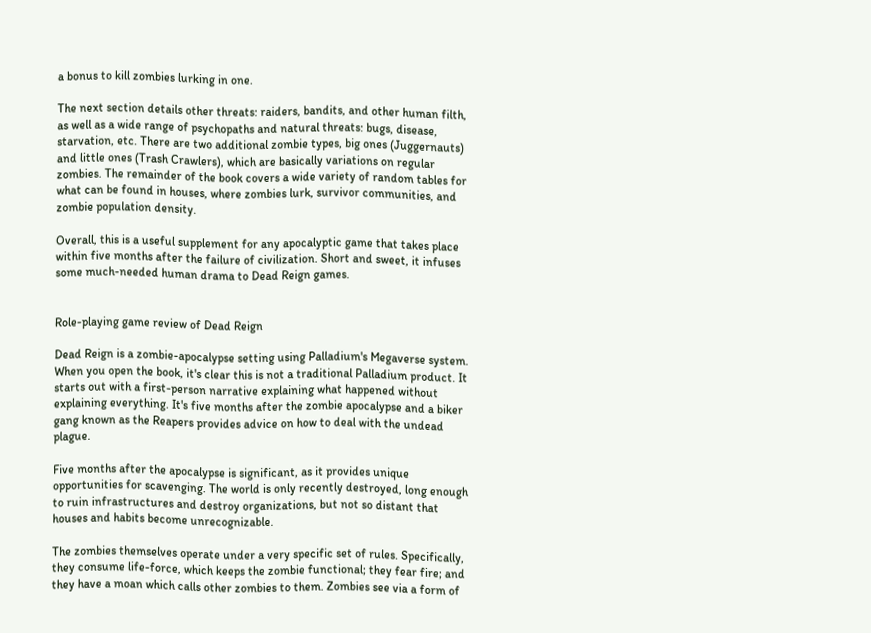a bonus to kill zombies lurking in one.

The next section details other threats: raiders, bandits, and other human filth, as well as a wide range of psychopaths and natural threats: bugs, disease, starvation, etc. There are two additional zombie types, big ones (Juggernauts) and little ones (Trash Crawlers), which are basically variations on regular zombies. The remainder of the book covers a wide variety of random tables for what can be found in houses, where zombies lurk, survivor communities, and zombie population density.

Overall, this is a useful supplement for any apocalyptic game that takes place within five months after the failure of civilization. Short and sweet, it infuses some much-needed human drama to Dead Reign games.


Role-playing game review of Dead Reign

Dead Reign is a zombie-apocalypse setting using Palladium's Megaverse system. When you open the book, it's clear this is not a traditional Palladium product. It starts out with a first-person narrative explaining what happened without explaining everything. It's five months after the zombie apocalypse and a biker gang known as the Reapers provides advice on how to deal with the undead plague.

Five months after the apocalypse is significant, as it provides unique opportunities for scavenging. The world is only recently destroyed, long enough to ruin infrastructures and destroy organizations, but not so distant that houses and habits become unrecognizable.

The zombies themselves operate under a very specific set of rules. Specifically, they consume life-force, which keeps the zombie functional; they fear fire; and they have a moan which calls other zombies to them. Zombies see via a form of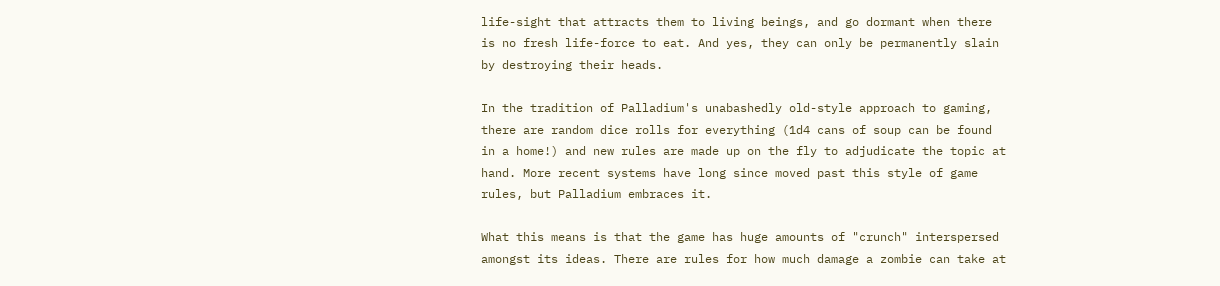life-sight that attracts them to living beings, and go dormant when there is no fresh life-force to eat. And yes, they can only be permanently slain by destroying their heads.

In the tradition of Palladium's unabashedly old-style approach to gaming, there are random dice rolls for everything (1d4 cans of soup can be found in a home!) and new rules are made up on the fly to adjudicate the topic at hand. More recent systems have long since moved past this style of game rules, but Palladium embraces it.

What this means is that the game has huge amounts of "crunch" interspersed amongst its ideas. There are rules for how much damage a zombie can take at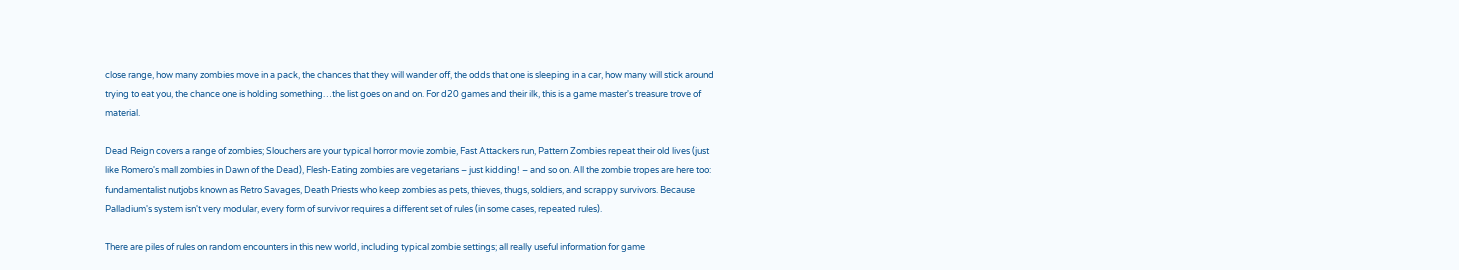close range, how many zombies move in a pack, the chances that they will wander off, the odds that one is sleeping in a car, how many will stick around trying to eat you, the chance one is holding something…the list goes on and on. For d20 games and their ilk, this is a game master's treasure trove of material.

Dead Reign covers a range of zombies; Slouchers are your typical horror movie zombie, Fast Attackers run, Pattern Zombies repeat their old lives (just like Romero's mall zombies in Dawn of the Dead), Flesh-Eating zombies are vegetarians – just kidding! – and so on. All the zombie tropes are here too: fundamentalist nutjobs known as Retro Savages, Death Priests who keep zombies as pets, thieves, thugs, soldiers, and scrappy survivors. Because Palladium's system isn't very modular, every form of survivor requires a different set of rules (in some cases, repeated rules).

There are piles of rules on random encounters in this new world, including typical zombie settings; all really useful information for game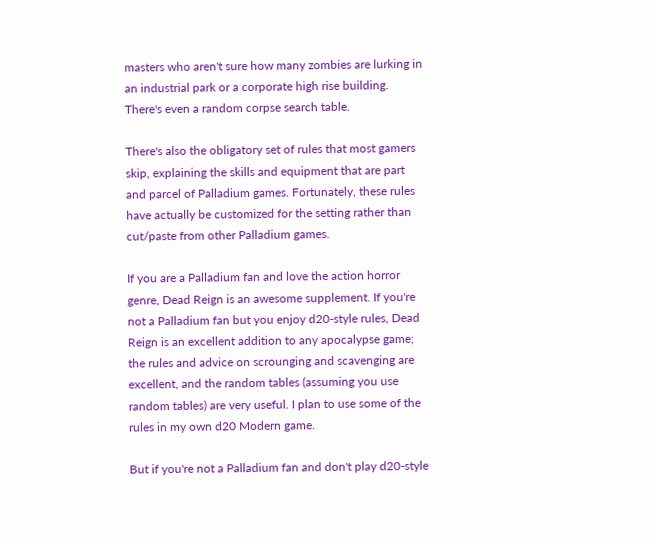masters who aren't sure how many zombies are lurking in an industrial park or a corporate high rise building. There's even a random corpse search table.

There's also the obligatory set of rules that most gamers skip, explaining the skills and equipment that are part and parcel of Palladium games. Fortunately, these rules have actually be customized for the setting rather than cut/paste from other Palladium games.

If you are a Palladium fan and love the action horror genre, Dead Reign is an awesome supplement. If you're not a Palladium fan but you enjoy d20-style rules, Dead Reign is an excellent addition to any apocalypse game; the rules and advice on scrounging and scavenging are excellent, and the random tables (assuming you use random tables) are very useful. I plan to use some of the rules in my own d20 Modern game.

But if you're not a Palladium fan and don't play d20-style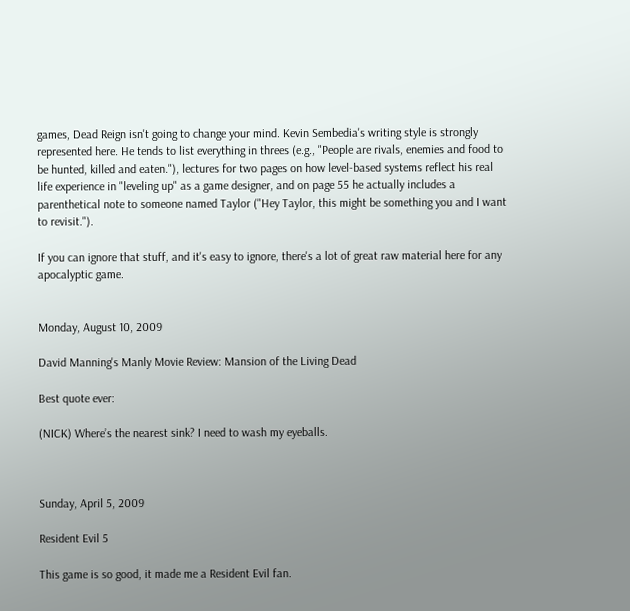games, Dead Reign isn't going to change your mind. Kevin Sembedia's writing style is strongly represented here. He tends to list everything in threes (e.g., "People are rivals, enemies and food to be hunted, killed and eaten."), lectures for two pages on how level-based systems reflect his real life experience in "leveling up" as a game designer, and on page 55 he actually includes a parenthetical note to someone named Taylor ("Hey Taylor, this might be something you and I want to revisit.").

If you can ignore that stuff, and it's easy to ignore, there's a lot of great raw material here for any apocalyptic game.


Monday, August 10, 2009

David Manning's Manly Movie Review: Mansion of the Living Dead

Best quote ever:

(NICK) Where’s the nearest sink? I need to wash my eyeballs.



Sunday, April 5, 2009

Resident Evil 5

This game is so good, it made me a Resident Evil fan.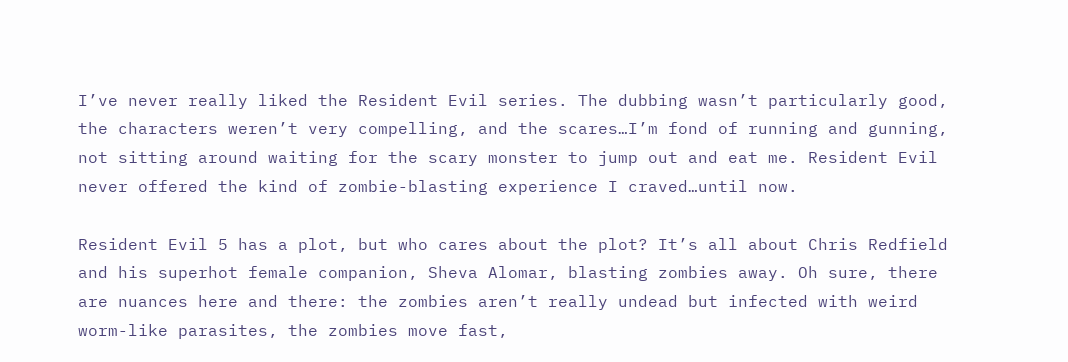I’ve never really liked the Resident Evil series. The dubbing wasn’t particularly good, the characters weren’t very compelling, and the scares…I’m fond of running and gunning, not sitting around waiting for the scary monster to jump out and eat me. Resident Evil never offered the kind of zombie-blasting experience I craved…until now.

Resident Evil 5 has a plot, but who cares about the plot? It’s all about Chris Redfield and his superhot female companion, Sheva Alomar, blasting zombies away. Oh sure, there are nuances here and there: the zombies aren’t really undead but infected with weird worm-like parasites, the zombies move fast,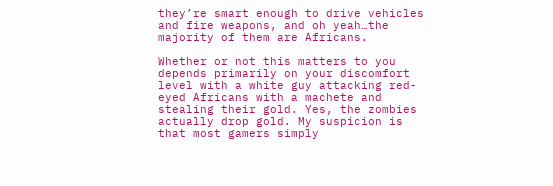they’re smart enough to drive vehicles and fire weapons, and oh yeah…the majority of them are Africans.

Whether or not this matters to you depends primarily on your discomfort level with a white guy attacking red-eyed Africans with a machete and stealing their gold. Yes, the zombies actually drop gold. My suspicion is that most gamers simply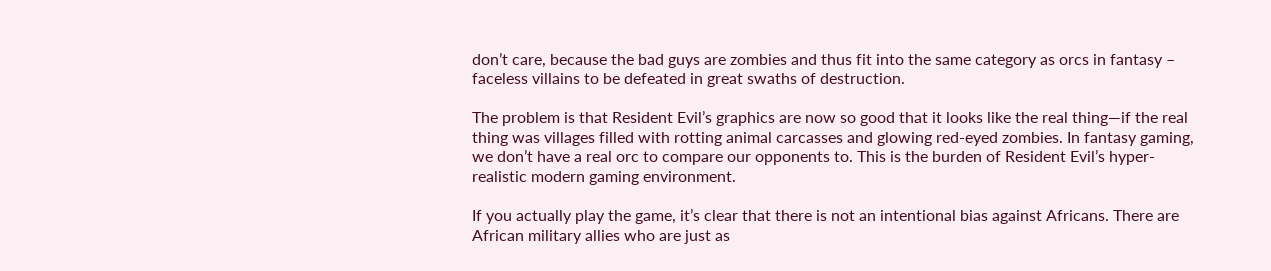don’t care, because the bad guys are zombies and thus fit into the same category as orcs in fantasy – faceless villains to be defeated in great swaths of destruction.

The problem is that Resident Evil’s graphics are now so good that it looks like the real thing—if the real thing was villages filled with rotting animal carcasses and glowing red-eyed zombies. In fantasy gaming, we don’t have a real orc to compare our opponents to. This is the burden of Resident Evil’s hyper-realistic modern gaming environment.

If you actually play the game, it’s clear that there is not an intentional bias against Africans. There are African military allies who are just as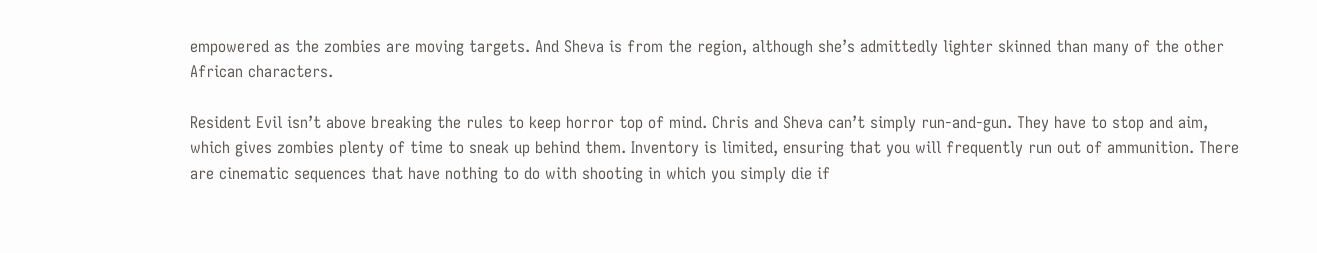empowered as the zombies are moving targets. And Sheva is from the region, although she’s admittedly lighter skinned than many of the other African characters.

Resident Evil isn’t above breaking the rules to keep horror top of mind. Chris and Sheva can’t simply run-and-gun. They have to stop and aim, which gives zombies plenty of time to sneak up behind them. Inventory is limited, ensuring that you will frequently run out of ammunition. There are cinematic sequences that have nothing to do with shooting in which you simply die if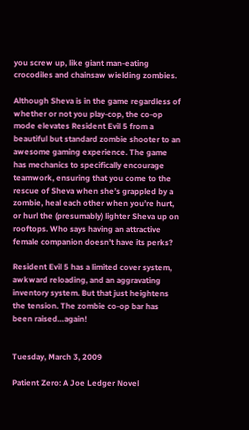you screw up, like giant man-eating crocodiles and chainsaw wielding zombies.

Although Sheva is in the game regardless of whether or not you play-cop, the co-op mode elevates Resident Evil 5 from a beautiful but standard zombie shooter to an awesome gaming experience. The game has mechanics to specifically encourage teamwork, ensuring that you come to the rescue of Sheva when she’s grappled by a zombie, heal each other when you’re hurt, or hurl the (presumably) lighter Sheva up on rooftops. Who says having an attractive female companion doesn’t have its perks?

Resident Evil 5 has a limited cover system, awkward reloading, and an aggravating inventory system. But that just heightens the tension. The zombie co-op bar has been raised…again!


Tuesday, March 3, 2009

Patient Zero: A Joe Ledger Novel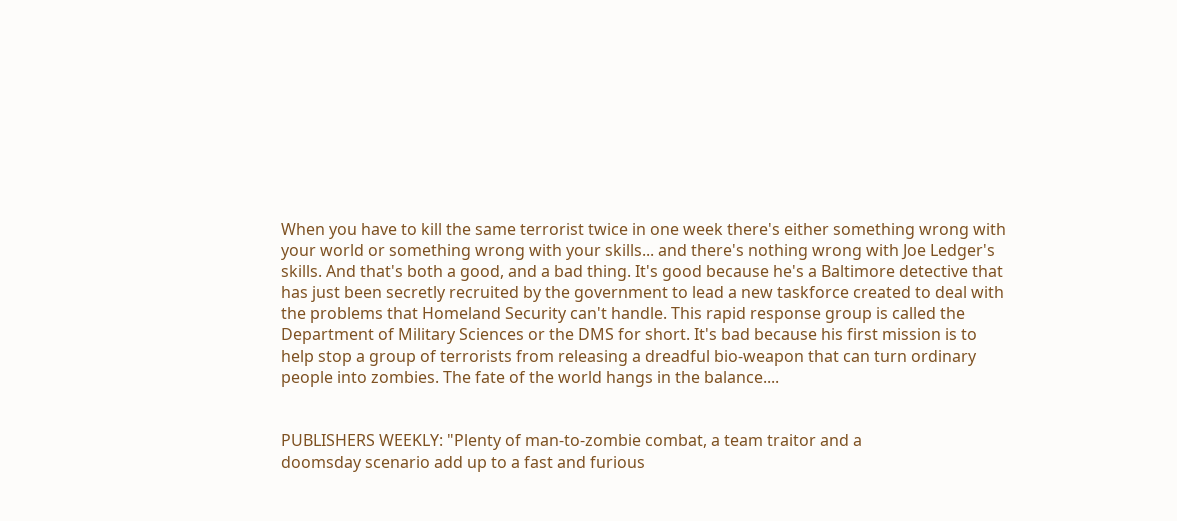When you have to kill the same terrorist twice in one week there's either something wrong with your world or something wrong with your skills... and there's nothing wrong with Joe Ledger's skills. And that's both a good, and a bad thing. It's good because he's a Baltimore detective that has just been secretly recruited by the government to lead a new taskforce created to deal with the problems that Homeland Security can't handle. This rapid response group is called the Department of Military Sciences or the DMS for short. It's bad because his first mission is to help stop a group of terrorists from releasing a dreadful bio-weapon that can turn ordinary people into zombies. The fate of the world hangs in the balance....


PUBLISHERS WEEKLY: "Plenty of man-to-zombie combat, a team traitor and a
doomsday scenario add up to a fast and furious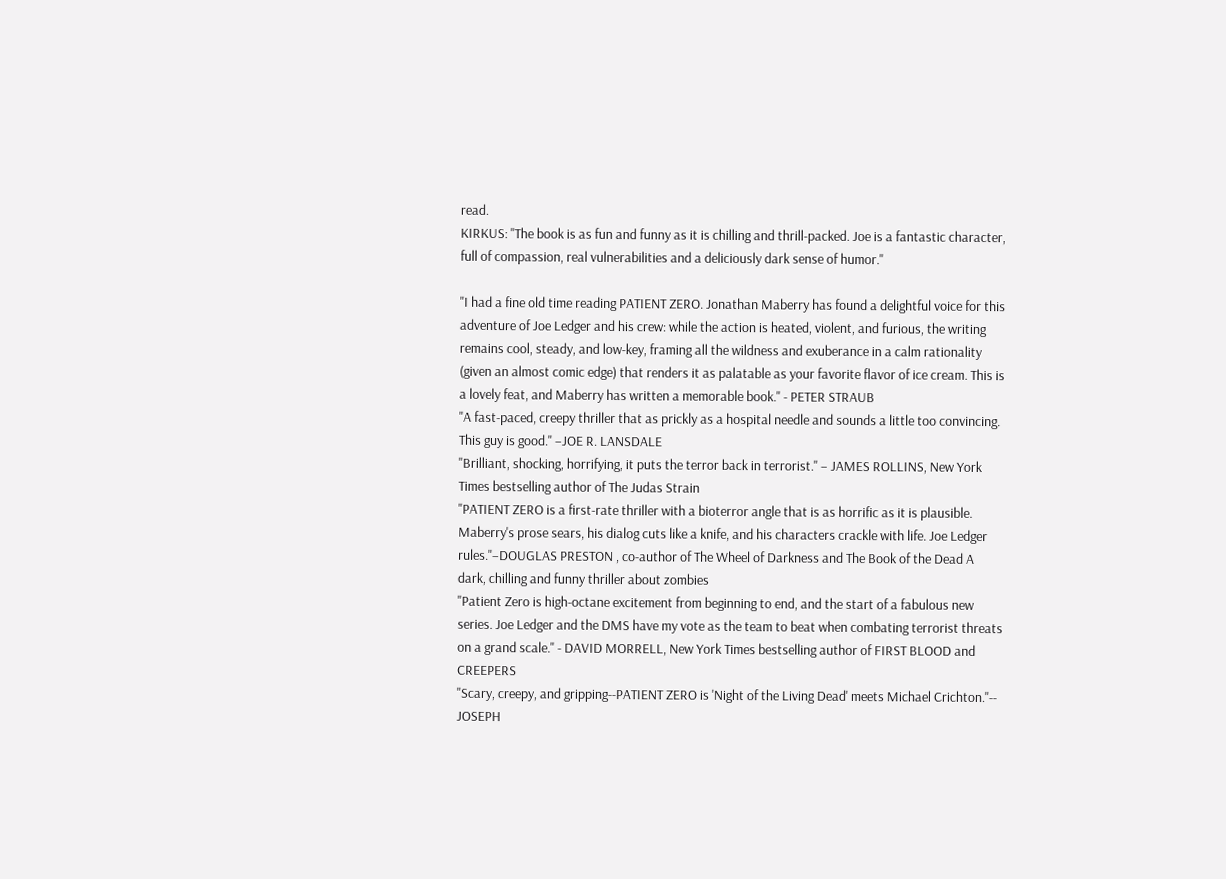read.
KIRKUS: "The book is as fun and funny as it is chilling and thrill-packed. Joe is a fantastic character, full of compassion, real vulnerabilities and a deliciously dark sense of humor."

"I had a fine old time reading PATIENT ZERO. Jonathan Maberry has found a delightful voice for this adventure of Joe Ledger and his crew: while the action is heated, violent, and furious, the writing remains cool, steady, and low-key, framing all the wildness and exuberance in a calm rationality (given an almost comic edge) that renders it as palatable as your favorite flavor of ice cream. This is a lovely feat, and Maberry has written a memorable book." - PETER STRAUB
"A fast-paced, creepy thriller that as prickly as a hospital needle and sounds a little too convincing. This guy is good." –JOE R. LANSDALE
"Brilliant, shocking, horrifying, it puts the terror back in terrorist." – JAMES ROLLINS, New York Times bestselling author of The Judas Strain
"PATIENT ZERO is a first-rate thriller with a bioterror angle that is as horrific as it is plausible. Maberry's prose sears, his dialog cuts like a knife, and his characters crackle with life. Joe Ledger rules."–DOUGLAS PRESTON , co-author of The Wheel of Darkness and The Book of the Dead A dark, chilling and funny thriller about zombies
"Patient Zero is high-octane excitement from beginning to end, and the start of a fabulous new series. Joe Ledger and the DMS have my vote as the team to beat when combating terrorist threats on a grand scale." - DAVID MORRELL, New York Times bestselling author of FIRST BLOOD and CREEPERS
"Scary, creepy, and gripping--PATIENT ZERO is 'Night of the Living Dead' meets Michael Crichton."-- JOSEPH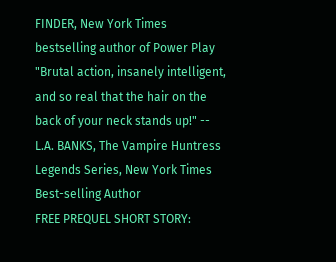FINDER, New York Times bestselling author of Power Play
"Brutal action, insanely intelligent, and so real that the hair on the back of your neck stands up!" -- L.A. BANKS, The Vampire Huntress Legends Series, New York Times Best-selling Author
FREE PREQUEL SHORT STORY: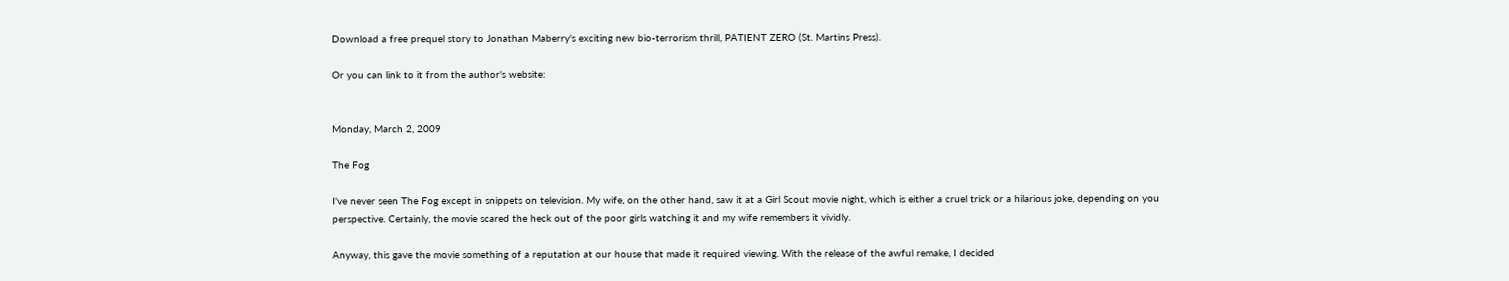Download a free prequel story to Jonathan Maberry's exciting new bio-terrorism thrill, PATIENT ZERO (St. Martins Press).

Or you can link to it from the author's website:


Monday, March 2, 2009

The Fog

I've never seen The Fog except in snippets on television. My wife, on the other hand, saw it at a Girl Scout movie night, which is either a cruel trick or a hilarious joke, depending on you perspective. Certainly, the movie scared the heck out of the poor girls watching it and my wife remembers it vividly.

Anyway, this gave the movie something of a reputation at our house that made it required viewing. With the release of the awful remake, I decided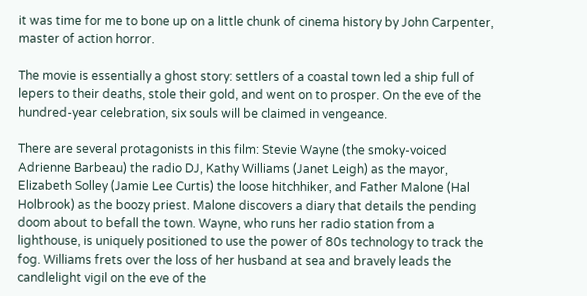it was time for me to bone up on a little chunk of cinema history by John Carpenter, master of action horror.

The movie is essentially a ghost story: settlers of a coastal town led a ship full of lepers to their deaths, stole their gold, and went on to prosper. On the eve of the hundred-year celebration, six souls will be claimed in vengeance.

There are several protagonists in this film: Stevie Wayne (the smoky-voiced Adrienne Barbeau) the radio DJ, Kathy Williams (Janet Leigh) as the mayor, Elizabeth Solley (Jamie Lee Curtis) the loose hitchhiker, and Father Malone (Hal Holbrook) as the boozy priest. Malone discovers a diary that details the pending doom about to befall the town. Wayne, who runs her radio station from a lighthouse, is uniquely positioned to use the power of 80s technology to track the fog. Williams frets over the loss of her husband at sea and bravely leads the candlelight vigil on the eve of the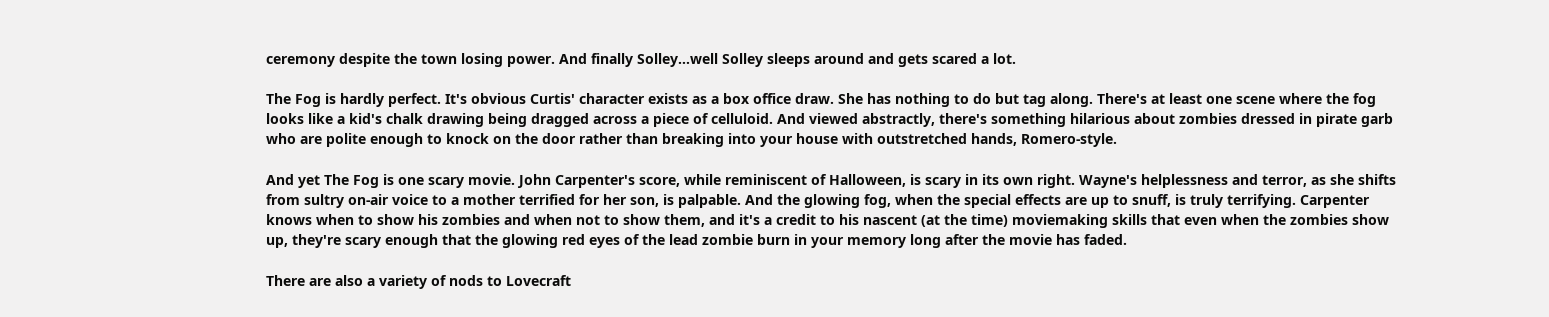ceremony despite the town losing power. And finally Solley...well Solley sleeps around and gets scared a lot.

The Fog is hardly perfect. It's obvious Curtis' character exists as a box office draw. She has nothing to do but tag along. There's at least one scene where the fog looks like a kid's chalk drawing being dragged across a piece of celluloid. And viewed abstractly, there's something hilarious about zombies dressed in pirate garb who are polite enough to knock on the door rather than breaking into your house with outstretched hands, Romero-style.

And yet The Fog is one scary movie. John Carpenter's score, while reminiscent of Halloween, is scary in its own right. Wayne's helplessness and terror, as she shifts from sultry on-air voice to a mother terrified for her son, is palpable. And the glowing fog, when the special effects are up to snuff, is truly terrifying. Carpenter knows when to show his zombies and when not to show them, and it's a credit to his nascent (at the time) moviemaking skills that even when the zombies show up, they're scary enough that the glowing red eyes of the lead zombie burn in your memory long after the movie has faded.

There are also a variety of nods to Lovecraft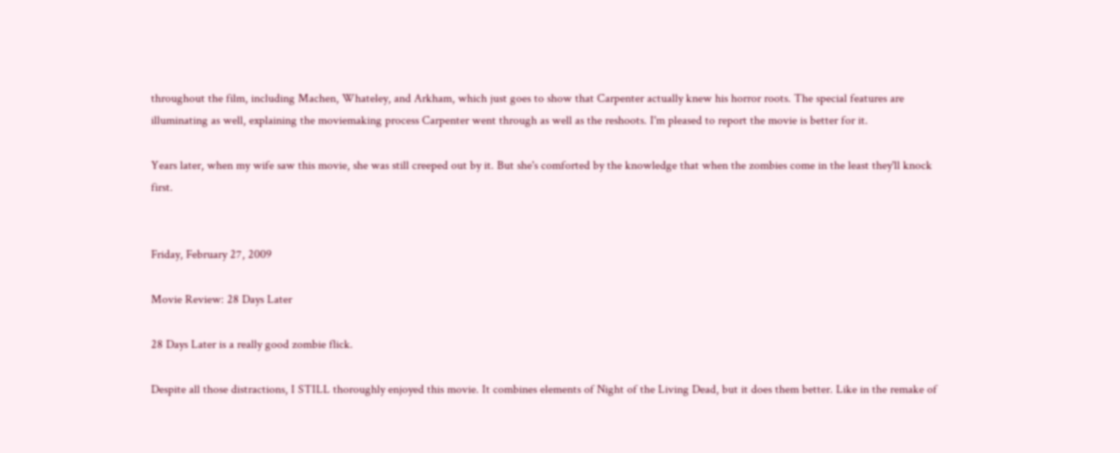throughout the film, including Machen, Whateley, and Arkham, which just goes to show that Carpenter actually knew his horror roots. The special features are illuminating as well, explaining the moviemaking process Carpenter went through as well as the reshoots. I'm pleased to report the movie is better for it.

Years later, when my wife saw this movie, she was still creeped out by it. But she's comforted by the knowledge that when the zombies come in the least they'll knock first.


Friday, February 27, 2009

Movie Review: 28 Days Later

28 Days Later is a really good zombie flick.

Despite all those distractions, I STILL thoroughly enjoyed this movie. It combines elements of Night of the Living Dead, but it does them better. Like in the remake of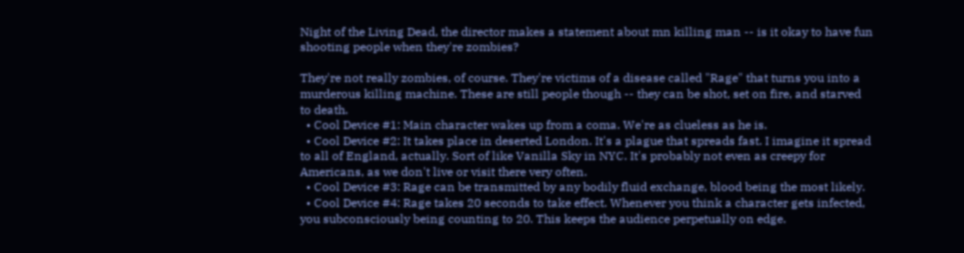Night of the Living Dead, the director makes a statement about mn killing man -- is it okay to have fun shooting people when they're zombies?

They're not really zombies, of course. They're victims of a disease called "Rage" that turns you into a murderous killing machine. These are still people though -- they can be shot, set on fire, and starved to death.
  • Cool Device #1: Main character wakes up from a coma. We're as clueless as he is.
  • Cool Device #2: It takes place in deserted London. It's a plague that spreads fast. I imagine it spread to all of England, actually. Sort of like Vanilla Sky in NYC. It's probably not even as creepy for Americans, as we don't live or visit there very often.
  • Cool Device #3: Rage can be transmitted by any bodily fluid exchange, blood being the most likely.
  • Cool Device #4: Rage takes 20 seconds to take effect. Whenever you think a character gets infected, you subconsciously being counting to 20. This keeps the audience perpetually on edge.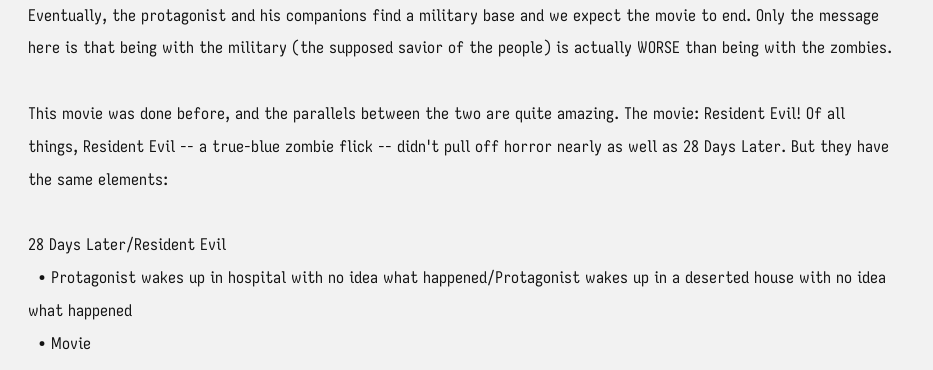Eventually, the protagonist and his companions find a military base and we expect the movie to end. Only the message here is that being with the military (the supposed savior of the people) is actually WORSE than being with the zombies.

This movie was done before, and the parallels between the two are quite amazing. The movie: Resident Evil! Of all things, Resident Evil -- a true-blue zombie flick -- didn't pull off horror nearly as well as 28 Days Later. But they have the same elements:

28 Days Later/Resident Evil
  • Protagonist wakes up in hospital with no idea what happened/Protagonist wakes up in a deserted house with no idea what happened
  • Movie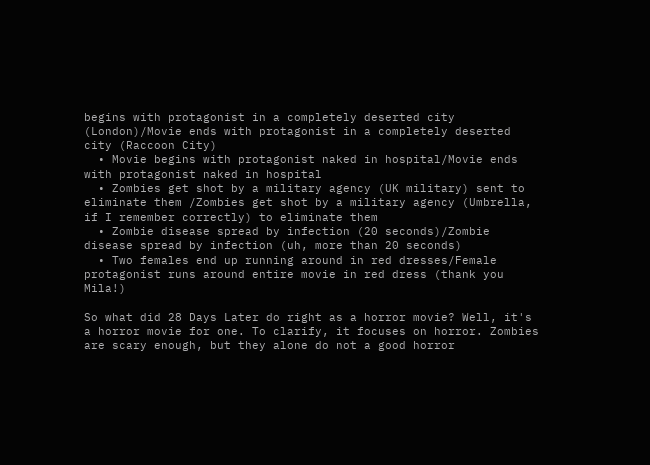begins with protagonist in a completely deserted city (London)/Movie ends with protagonist in a completely deserted city (Raccoon City)
  • Movie begins with protagonist naked in hospital/Movie ends with protagonist naked in hospital
  • Zombies get shot by a military agency (UK military) sent to eliminate them /Zombies get shot by a military agency (Umbrella, if I remember correctly) to eliminate them
  • Zombie disease spread by infection (20 seconds)/Zombie disease spread by infection (uh, more than 20 seconds)
  • Two females end up running around in red dresses/Female protagonist runs around entire movie in red dress (thank you Mila!)

So what did 28 Days Later do right as a horror movie? Well, it's a horror movie for one. To clarify, it focuses on horror. Zombies are scary enough, but they alone do not a good horror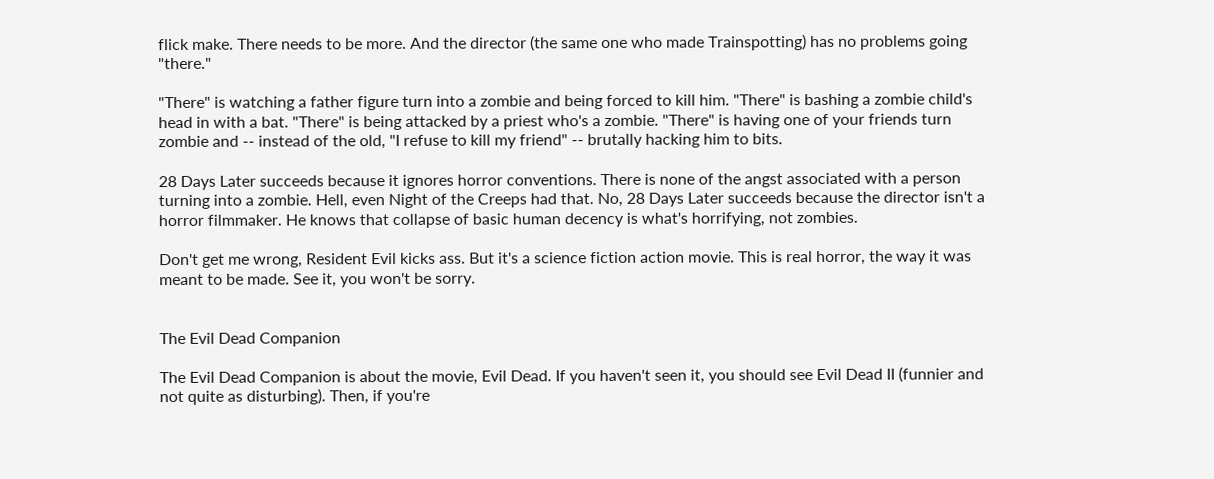flick make. There needs to be more. And the director (the same one who made Trainspotting) has no problems going "there."

"There" is watching a father figure turn into a zombie and being forced to kill him. "There" is bashing a zombie child's head in with a bat. "There" is being attacked by a priest who's a zombie. "There" is having one of your friends turn zombie and -- instead of the old, "I refuse to kill my friend" -- brutally hacking him to bits.

28 Days Later succeeds because it ignores horror conventions. There is none of the angst associated with a person turning into a zombie. Hell, even Night of the Creeps had that. No, 28 Days Later succeeds because the director isn't a horror filmmaker. He knows that collapse of basic human decency is what's horrifying, not zombies.

Don't get me wrong, Resident Evil kicks ass. But it's a science fiction action movie. This is real horror, the way it was meant to be made. See it, you won't be sorry.


The Evil Dead Companion

The Evil Dead Companion is about the movie, Evil Dead. If you haven't seen it, you should see Evil Dead II (funnier and not quite as disturbing). Then, if you're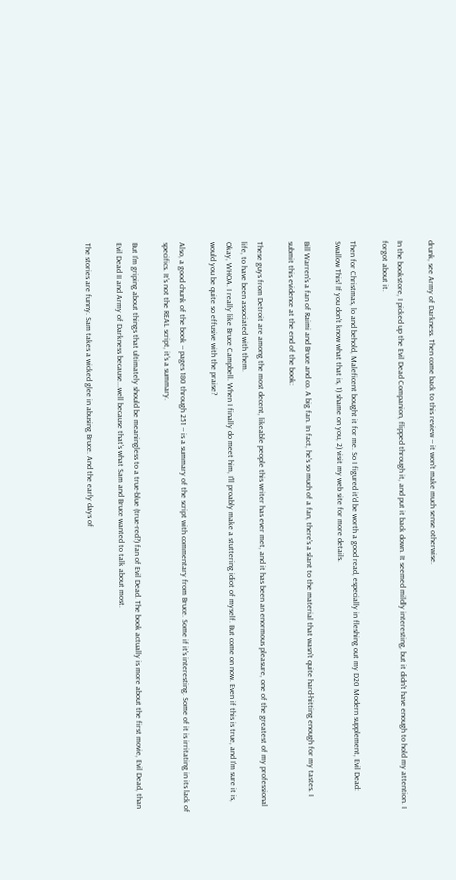drunk, see Army of Darkness. Then come back to this review -- it won't make much sense otherwise.

In the bookstore, I picked up the Evil Dead Companion, flipped through it, and put it back down. It seemed mildly interesting, but it didn't have enough to hold my attention. I forgot about it.

Then for Christmas, lo and behold, Maleficent bought it for me. So I figured it'd be worth a good read, especially in fleshing out my D20 Modern supplement, Evil Dead: Swallow This! If you don't know what that is, 1) shame on you, 2) visit my web site for more details.

Bill Warren's a fan of Raimi and Bruce and co. A big fan. In fact, he's so much of a fan, there's a slant to the material that wasn't quite hard-hitting enough for my tastes. I submit this evidence at the end of the book:

These guys from Detroit are among the most decent, likeable people this writer has ever met, and it has been an enormous pleasure, one of the greatest of my professional life, to have been associated with them.
Okay, WHOA. I really like Bruce Campbell. When I finally do meet him, I'll proably make a stuttering idiot of myself. But come on now. Even if this is true, and I'm sure it is, would you be quite so effusive with the praise?

Also, a good chunk of the book -- pages 180 through 251 -- is a summary of the script with commentary from Bruce. Some if it's interesting. Some of it is irritating in its lack of specifics. It's not the REAL script, it's a summary.

But I'm griping about things that ultimately should be meaningless to a true-blue (true-red?) fan of Evil Dead. The book actually is more about the first movie, Evil Dead, than Evil Dead II and Army of Darkness because...well because that's what Sam and Bruce wanted to talk about most.

The stories are funny. Sam takes a wicked glee in abusing Bruce. And the early days of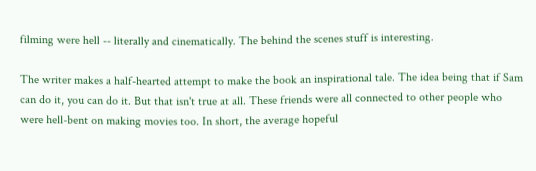filming were hell -- literally and cinematically. The behind the scenes stuff is interesting.

The writer makes a half-hearted attempt to make the book an inspirational tale. The idea being that if Sam can do it, you can do it. But that isn't true at all. These friends were all connected to other people who were hell-bent on making movies too. In short, the average hopeful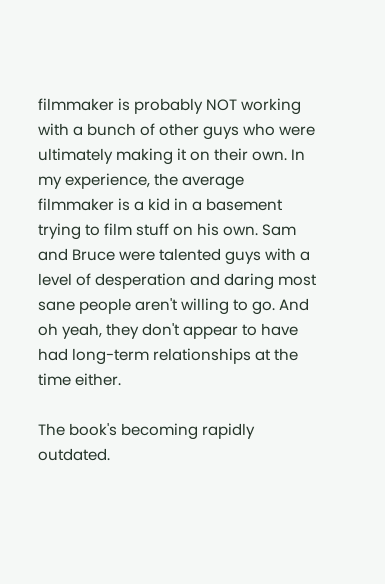filmmaker is probably NOT working with a bunch of other guys who were ultimately making it on their own. In my experience, the average filmmaker is a kid in a basement trying to film stuff on his own. Sam and Bruce were talented guys with a level of desperation and daring most sane people aren't willing to go. And oh yeah, they don't appear to have had long-term relationships at the time either.

The book's becoming rapidly outdated.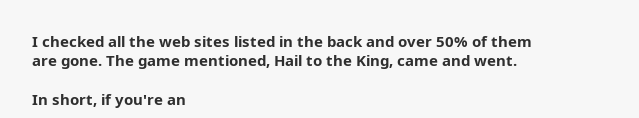I checked all the web sites listed in the back and over 50% of them are gone. The game mentioned, Hail to the King, came and went.

In short, if you're an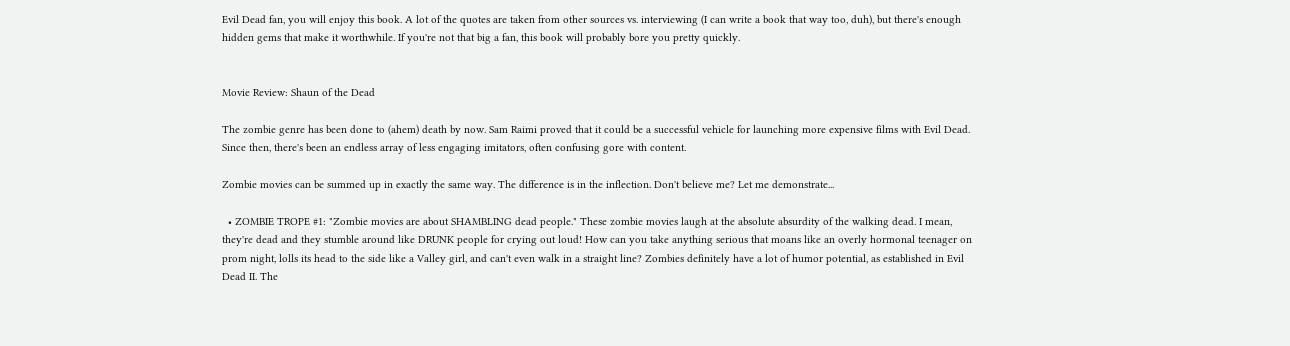Evil Dead fan, you will enjoy this book. A lot of the quotes are taken from other sources vs. interviewing (I can write a book that way too, duh), but there's enough hidden gems that make it worthwhile. If you're not that big a fan, this book will probably bore you pretty quickly.


Movie Review: Shaun of the Dead

The zombie genre has been done to (ahem) death by now. Sam Raimi proved that it could be a successful vehicle for launching more expensive films with Evil Dead. Since then, there's been an endless array of less engaging imitators, often confusing gore with content.

Zombie movies can be summed up in exactly the same way. The difference is in the inflection. Don't believe me? Let me demonstrate...

  • ZOMBIE TROPE #1: "Zombie movies are about SHAMBLING dead people." These zombie movies laugh at the absolute absurdity of the walking dead. I mean, they're dead and they stumble around like DRUNK people for crying out loud! How can you take anything serious that moans like an overly hormonal teenager on prom night, lolls its head to the side like a Valley girl, and can't even walk in a straight line? Zombies definitely have a lot of humor potential, as established in Evil Dead II. The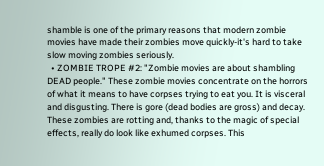shamble is one of the primary reasons that modern zombie movies have made their zombies move quickly-it's hard to take slow moving zombies seriously.
  • ZOMBIE TROPE #2: "Zombie movies are about shambling DEAD people." These zombie movies concentrate on the horrors of what it means to have corpses trying to eat you. It is visceral and disgusting. There is gore (dead bodies are gross) and decay. These zombies are rotting and, thanks to the magic of special effects, really do look like exhumed corpses. This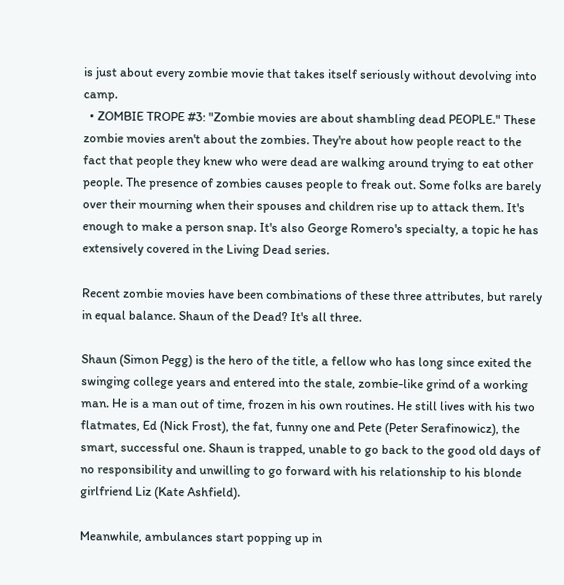is just about every zombie movie that takes itself seriously without devolving into camp.
  • ZOMBIE TROPE #3: "Zombie movies are about shambling dead PEOPLE." These zombie movies aren't about the zombies. They're about how people react to the fact that people they knew who were dead are walking around trying to eat other people. The presence of zombies causes people to freak out. Some folks are barely over their mourning when their spouses and children rise up to attack them. It's enough to make a person snap. It's also George Romero's specialty, a topic he has extensively covered in the Living Dead series.

Recent zombie movies have been combinations of these three attributes, but rarely in equal balance. Shaun of the Dead? It's all three.

Shaun (Simon Pegg) is the hero of the title, a fellow who has long since exited the swinging college years and entered into the stale, zombie-like grind of a working man. He is a man out of time, frozen in his own routines. He still lives with his two flatmates, Ed (Nick Frost), the fat, funny one and Pete (Peter Serafinowicz), the smart, successful one. Shaun is trapped, unable to go back to the good old days of no responsibility and unwilling to go forward with his relationship to his blonde girlfriend Liz (Kate Ashfield).

Meanwhile, ambulances start popping up in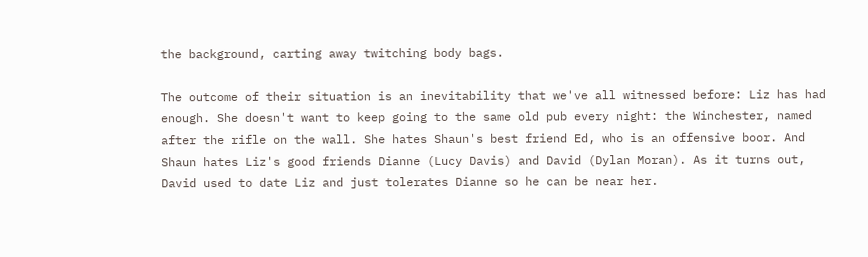the background, carting away twitching body bags.

The outcome of their situation is an inevitability that we've all witnessed before: Liz has had enough. She doesn't want to keep going to the same old pub every night: the Winchester, named after the rifle on the wall. She hates Shaun's best friend Ed, who is an offensive boor. And Shaun hates Liz's good friends Dianne (Lucy Davis) and David (Dylan Moran). As it turns out, David used to date Liz and just tolerates Dianne so he can be near her.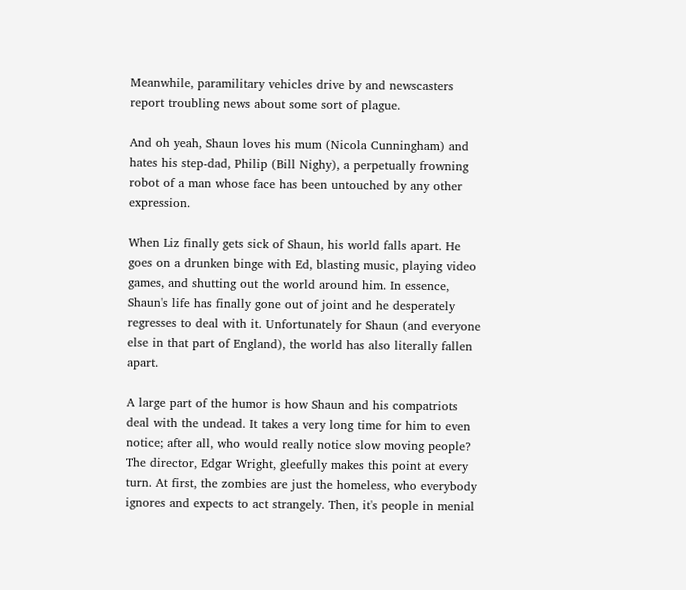Meanwhile, paramilitary vehicles drive by and newscasters report troubling news about some sort of plague.

And oh yeah, Shaun loves his mum (Nicola Cunningham) and hates his step-dad, Philip (Bill Nighy), a perpetually frowning robot of a man whose face has been untouched by any other expression.

When Liz finally gets sick of Shaun, his world falls apart. He goes on a drunken binge with Ed, blasting music, playing video games, and shutting out the world around him. In essence, Shaun's life has finally gone out of joint and he desperately regresses to deal with it. Unfortunately for Shaun (and everyone else in that part of England), the world has also literally fallen apart.

A large part of the humor is how Shaun and his compatriots deal with the undead. It takes a very long time for him to even notice; after all, who would really notice slow moving people? The director, Edgar Wright, gleefully makes this point at every turn. At first, the zombies are just the homeless, who everybody ignores and expects to act strangely. Then, it's people in menial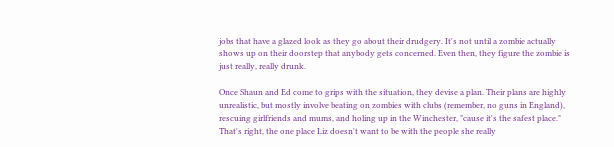jobs that have a glazed look as they go about their drudgery. It's not until a zombie actually shows up on their doorstep that anybody gets concerned. Even then, they figure the zombie is just really, really drunk.

Once Shaun and Ed come to grips with the situation, they devise a plan. Their plans are highly unrealistic, but mostly involve beating on zombies with clubs (remember, no guns in England), rescuing girlfriends and mums, and holing up in the Winchester, "cause it's the safest place." That's right, the one place Liz doesn't want to be with the people she really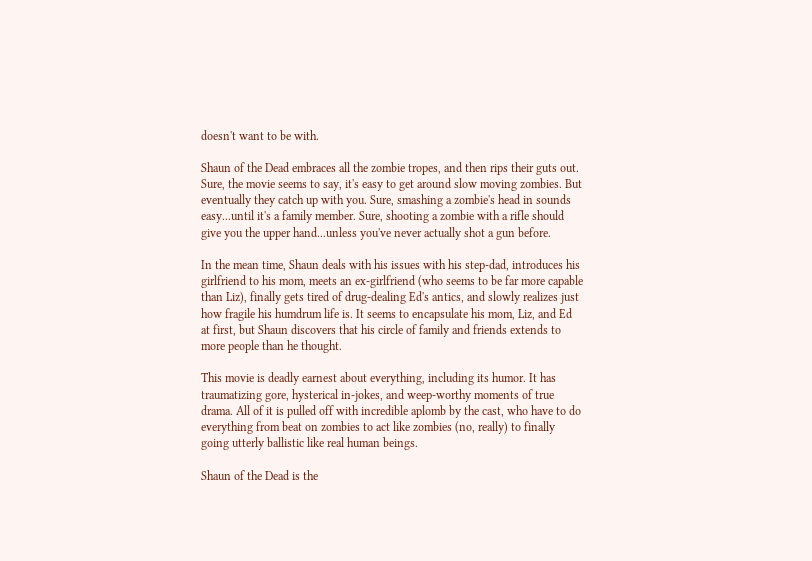doesn't want to be with.

Shaun of the Dead embraces all the zombie tropes, and then rips their guts out. Sure, the movie seems to say, it's easy to get around slow moving zombies. But eventually they catch up with you. Sure, smashing a zombie's head in sounds easy...until it's a family member. Sure, shooting a zombie with a rifle should give you the upper hand...unless you've never actually shot a gun before.

In the mean time, Shaun deals with his issues with his step-dad, introduces his girlfriend to his mom, meets an ex-girlfriend (who seems to be far more capable than Liz), finally gets tired of drug-dealing Ed's antics, and slowly realizes just how fragile his humdrum life is. It seems to encapsulate his mom, Liz, and Ed at first, but Shaun discovers that his circle of family and friends extends to more people than he thought.

This movie is deadly earnest about everything, including its humor. It has traumatizing gore, hysterical in-jokes, and weep-worthy moments of true drama. All of it is pulled off with incredible aplomb by the cast, who have to do everything from beat on zombies to act like zombies (no, really) to finally going utterly ballistic like real human beings.

Shaun of the Dead is the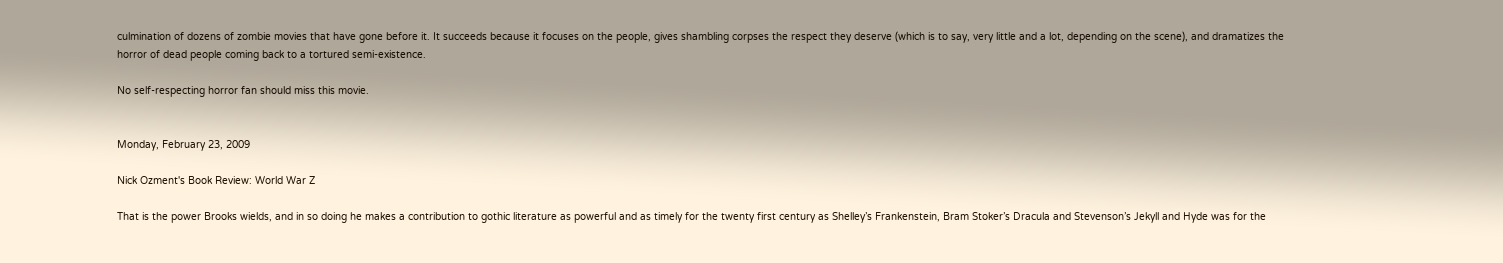culmination of dozens of zombie movies that have gone before it. It succeeds because it focuses on the people, gives shambling corpses the respect they deserve (which is to say, very little and a lot, depending on the scene), and dramatizes the horror of dead people coming back to a tortured semi-existence.

No self-respecting horror fan should miss this movie.


Monday, February 23, 2009

Nick Ozment's Book Review: World War Z

That is the power Brooks wields, and in so doing he makes a contribution to gothic literature as powerful and as timely for the twenty first century as Shelley’s Frankenstein, Bram Stoker’s Dracula and Stevenson’s Jekyll and Hyde was for the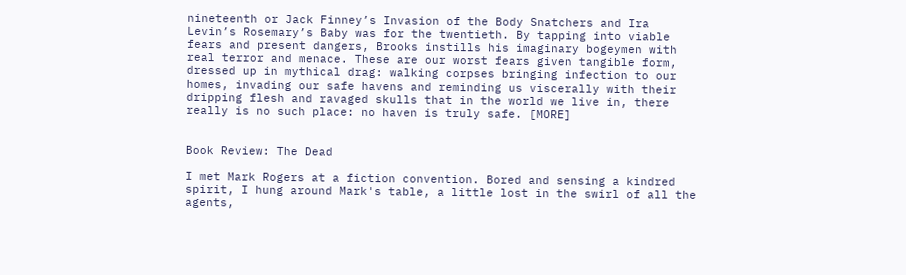nineteenth or Jack Finney’s Invasion of the Body Snatchers and Ira Levin’s Rosemary’s Baby was for the twentieth. By tapping into viable fears and present dangers, Brooks instills his imaginary bogeymen with real terror and menace. These are our worst fears given tangible form, dressed up in mythical drag: walking corpses bringing infection to our homes, invading our safe havens and reminding us viscerally with their dripping flesh and ravaged skulls that in the world we live in, there really is no such place: no haven is truly safe. [MORE]


Book Review: The Dead

I met Mark Rogers at a fiction convention. Bored and sensing a kindred spirit, I hung around Mark's table, a little lost in the swirl of all the agents,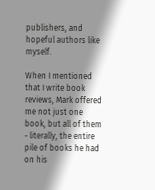publishers, and hopeful authors like myself.

When I mentioned that I write book reviews, Mark offered me not just one book, but all of them - literally, the entire pile of books he had on his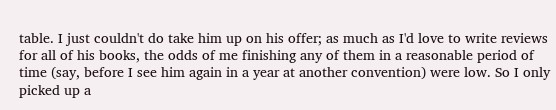table. I just couldn't do take him up on his offer; as much as I'd love to write reviews for all of his books, the odds of me finishing any of them in a reasonable period of time (say, before I see him again in a year at another convention) were low. So I only picked up a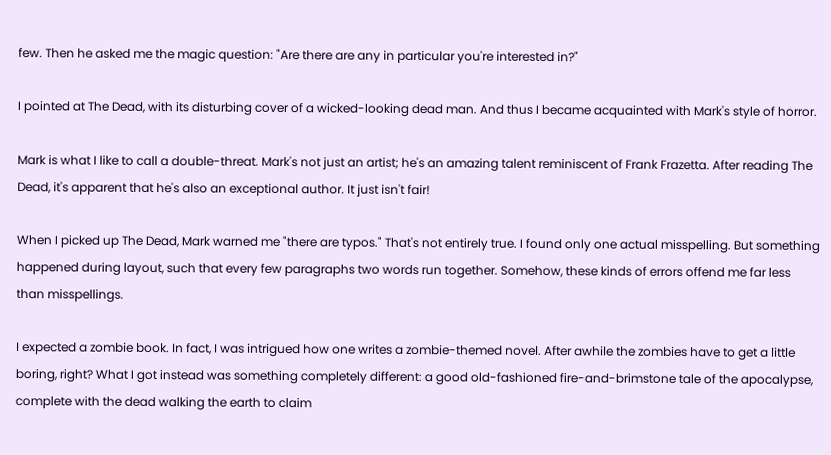few. Then he asked me the magic question: "Are there are any in particular you're interested in?"

I pointed at The Dead, with its disturbing cover of a wicked-looking dead man. And thus I became acquainted with Mark's style of horror.

Mark is what I like to call a double-threat. Mark's not just an artist; he's an amazing talent reminiscent of Frank Frazetta. After reading The Dead, it's apparent that he's also an exceptional author. It just isn't fair!

When I picked up The Dead, Mark warned me "there are typos." That's not entirely true. I found only one actual misspelling. But something happened during layout, such that every few paragraphs two words run together. Somehow, these kinds of errors offend me far less than misspellings.

I expected a zombie book. In fact, I was intrigued how one writes a zombie-themed novel. After awhile the zombies have to get a little boring, right? What I got instead was something completely different: a good old-fashioned fire-and-brimstone tale of the apocalypse, complete with the dead walking the earth to claim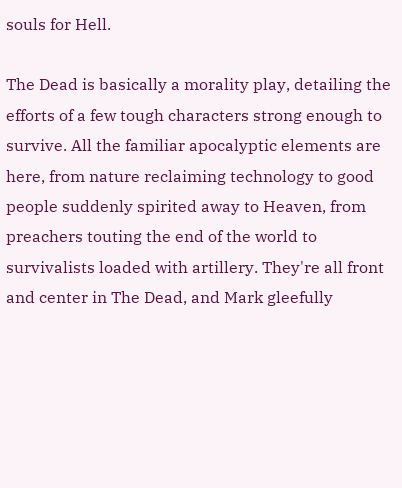souls for Hell.

The Dead is basically a morality play, detailing the efforts of a few tough characters strong enough to survive. All the familiar apocalyptic elements are here, from nature reclaiming technology to good people suddenly spirited away to Heaven, from preachers touting the end of the world to survivalists loaded with artillery. They're all front and center in The Dead, and Mark gleefully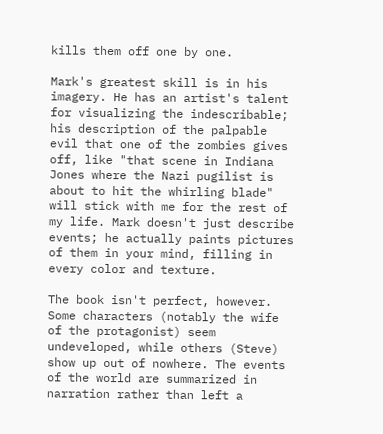kills them off one by one.

Mark's greatest skill is in his imagery. He has an artist's talent for visualizing the indescribable; his description of the palpable evil that one of the zombies gives off, like "that scene in Indiana Jones where the Nazi pugilist is about to hit the whirling blade" will stick with me for the rest of my life. Mark doesn't just describe events; he actually paints pictures of them in your mind, filling in every color and texture.

The book isn't perfect, however. Some characters (notably the wife of the protagonist) seem undeveloped, while others (Steve) show up out of nowhere. The events of the world are summarized in narration rather than left a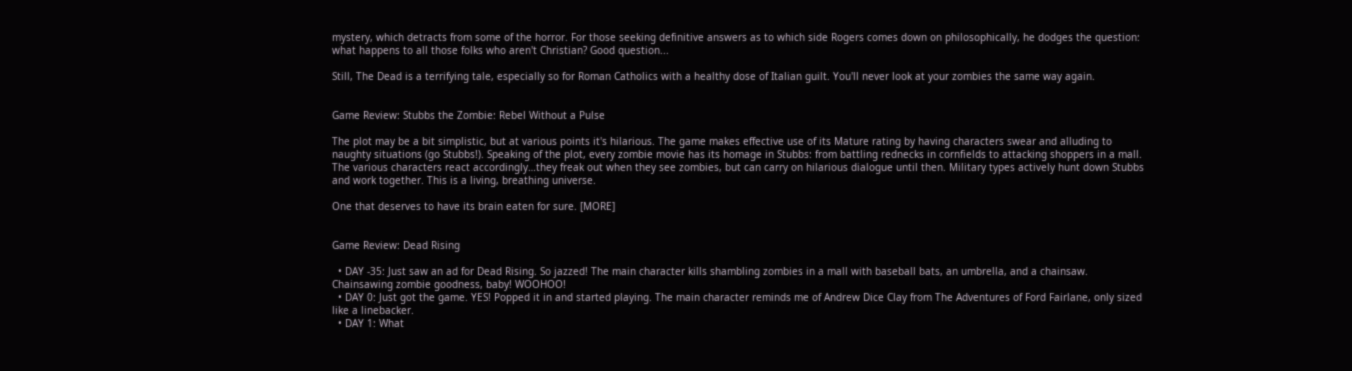mystery, which detracts from some of the horror. For those seeking definitive answers as to which side Rogers comes down on philosophically, he dodges the question: what happens to all those folks who aren't Christian? Good question...

Still, The Dead is a terrifying tale, especially so for Roman Catholics with a healthy dose of Italian guilt. You'll never look at your zombies the same way again.


Game Review: Stubbs the Zombie: Rebel Without a Pulse

The plot may be a bit simplistic, but at various points it's hilarious. The game makes effective use of its Mature rating by having characters swear and alluding to naughty situations (go Stubbs!). Speaking of the plot, every zombie movie has its homage in Stubbs: from battling rednecks in cornfields to attacking shoppers in a mall. The various characters react accordingly…they freak out when they see zombies, but can carry on hilarious dialogue until then. Military types actively hunt down Stubbs and work together. This is a living, breathing universe.

One that deserves to have its brain eaten for sure. [MORE]


Game Review: Dead Rising

  • DAY -35: Just saw an ad for Dead Rising. So jazzed! The main character kills shambling zombies in a mall with baseball bats, an umbrella, and a chainsaw. Chainsawing zombie goodness, baby! WOOHOO!
  • DAY 0: Just got the game. YES! Popped it in and started playing. The main character reminds me of Andrew Dice Clay from The Adventures of Ford Fairlane, only sized like a linebacker.
  • DAY 1: What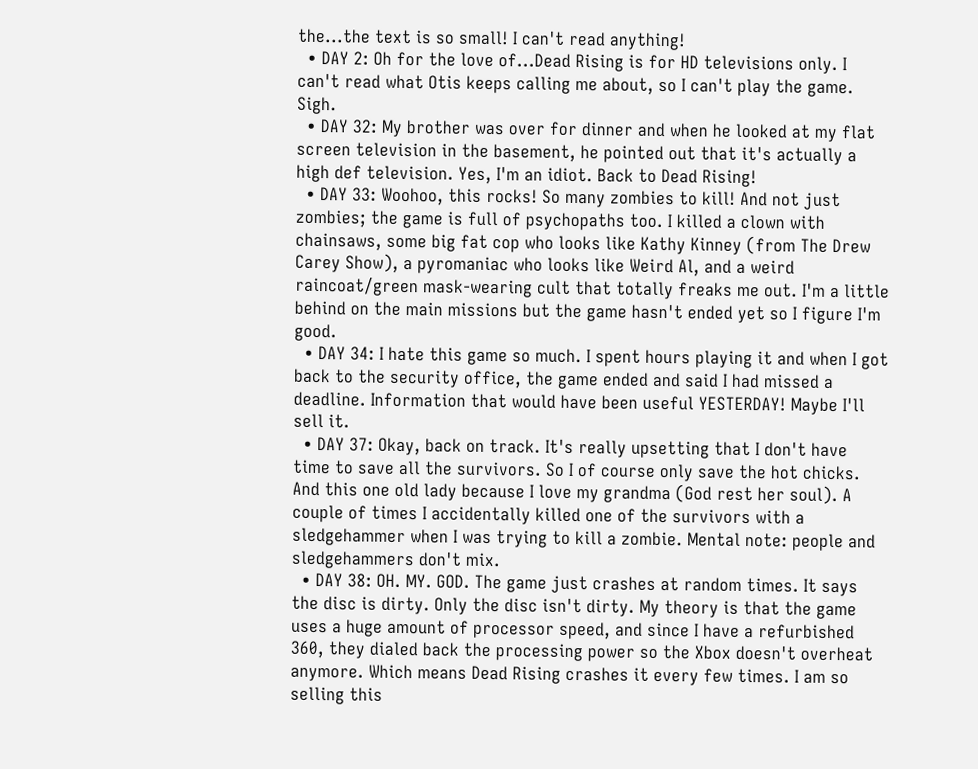the...the text is so small! I can't read anything!
  • DAY 2: Oh for the love of...Dead Rising is for HD televisions only. I can't read what Otis keeps calling me about, so I can't play the game. Sigh.
  • DAY 32: My brother was over for dinner and when he looked at my flat screen television in the basement, he pointed out that it's actually a high def television. Yes, I'm an idiot. Back to Dead Rising!
  • DAY 33: Woohoo, this rocks! So many zombies to kill! And not just zombies; the game is full of psychopaths too. I killed a clown with chainsaws, some big fat cop who looks like Kathy Kinney (from The Drew Carey Show), a pyromaniac who looks like Weird Al, and a weird raincoat/green mask-wearing cult that totally freaks me out. I'm a little behind on the main missions but the game hasn't ended yet so I figure I'm good.
  • DAY 34: I hate this game so much. I spent hours playing it and when I got back to the security office, the game ended and said I had missed a deadline. Information that would have been useful YESTERDAY! Maybe I'll sell it.
  • DAY 37: Okay, back on track. It's really upsetting that I don't have time to save all the survivors. So I of course only save the hot chicks. And this one old lady because I love my grandma (God rest her soul). A couple of times I accidentally killed one of the survivors with a sledgehammer when I was trying to kill a zombie. Mental note: people and sledgehammers don't mix.
  • DAY 38: OH. MY. GOD. The game just crashes at random times. It says the disc is dirty. Only the disc isn't dirty. My theory is that the game uses a huge amount of processor speed, and since I have a refurbished 360, they dialed back the processing power so the Xbox doesn't overheat anymore. Which means Dead Rising crashes it every few times. I am so selling this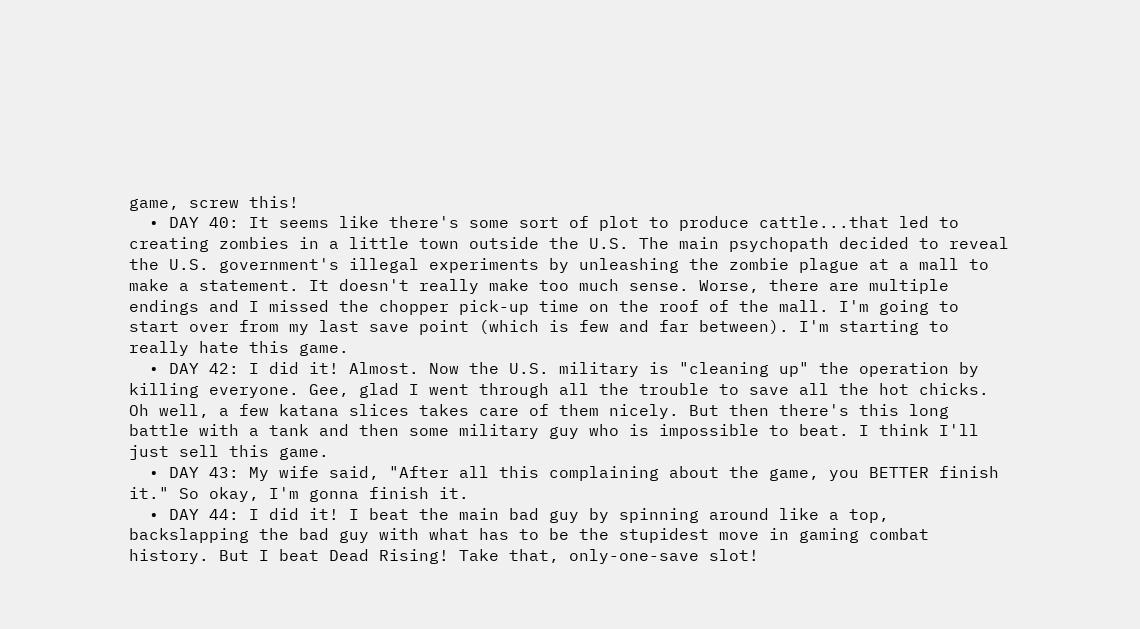game, screw this!
  • DAY 40: It seems like there's some sort of plot to produce cattle...that led to creating zombies in a little town outside the U.S. The main psychopath decided to reveal the U.S. government's illegal experiments by unleashing the zombie plague at a mall to make a statement. It doesn't really make too much sense. Worse, there are multiple endings and I missed the chopper pick-up time on the roof of the mall. I'm going to start over from my last save point (which is few and far between). I'm starting to really hate this game.
  • DAY 42: I did it! Almost. Now the U.S. military is "cleaning up" the operation by killing everyone. Gee, glad I went through all the trouble to save all the hot chicks. Oh well, a few katana slices takes care of them nicely. But then there's this long battle with a tank and then some military guy who is impossible to beat. I think I'll just sell this game.
  • DAY 43: My wife said, "After all this complaining about the game, you BETTER finish it." So okay, I'm gonna finish it.
  • DAY 44: I did it! I beat the main bad guy by spinning around like a top, backslapping the bad guy with what has to be the stupidest move in gaming combat history. But I beat Dead Rising! Take that, only-one-save slot!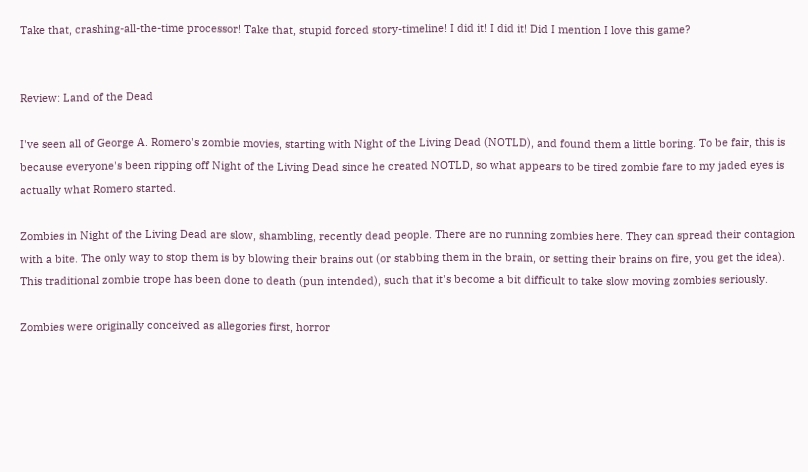Take that, crashing-all-the-time processor! Take that, stupid forced story-timeline! I did it! I did it! Did I mention I love this game?


Review: Land of the Dead

I've seen all of George A. Romero's zombie movies, starting with Night of the Living Dead (NOTLD), and found them a little boring. To be fair, this is because everyone's been ripping off Night of the Living Dead since he created NOTLD, so what appears to be tired zombie fare to my jaded eyes is actually what Romero started.

Zombies in Night of the Living Dead are slow, shambling, recently dead people. There are no running zombies here. They can spread their contagion with a bite. The only way to stop them is by blowing their brains out (or stabbing them in the brain, or setting their brains on fire, you get the idea). This traditional zombie trope has been done to death (pun intended), such that it's become a bit difficult to take slow moving zombies seriously.

Zombies were originally conceived as allegories first, horror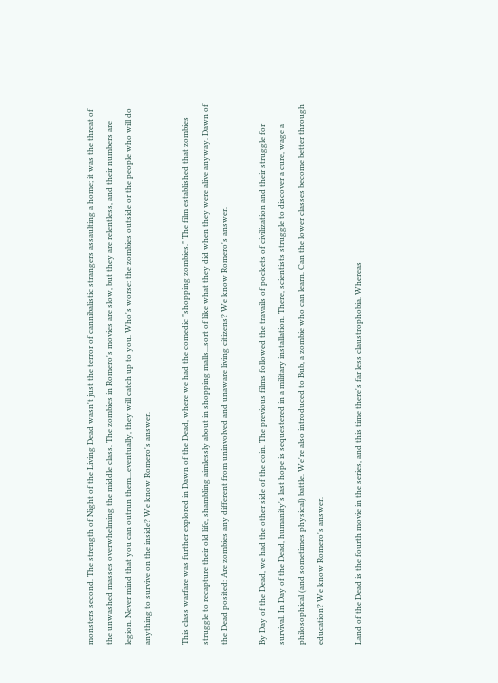monsters second. The strength of Night of the Living Dead wasn't just the terror of cannibalistic strangers assaulting a home; it was the threat of the unwashed masses overwhelming the middle class. The zombies in Romero's movies are slow, but they are relentless, and their numbers are legion. Never mind that you can outrun them...eventually, they will catch up to you. Who's worse: the zombies outside or the people who will do anything to survive on the inside? We know Romero's answer.

This class warfare was further explored in Dawn of the Dead, where we had the comedic "shopping zombies." The film established that zombies struggle to recapture their old life, shambling aimlessly about in shopping malls...sort of like what they did when they were alive anyway. Dawn of the Dead posited: Are zombies any different from uninvolved and unaware living citizens? We know Romero's answer.

By Day of the Dead, we had the other side of the coin. The previous films followed the travails of pockets of civilization and their struggle for survival. In Day of the Dead, humanity's last hope is sequestered in a military installation. There, scientists struggle to discover a cure, wage a philosophical (and sometimes physical) battle. We're also introduced to Bub, a zombie who can learn. Can the lower classes become better through education? We know Romero's answer.

Land of the Dead is the fourth movie in the series, and this time there's far less claustrophobia. Whereas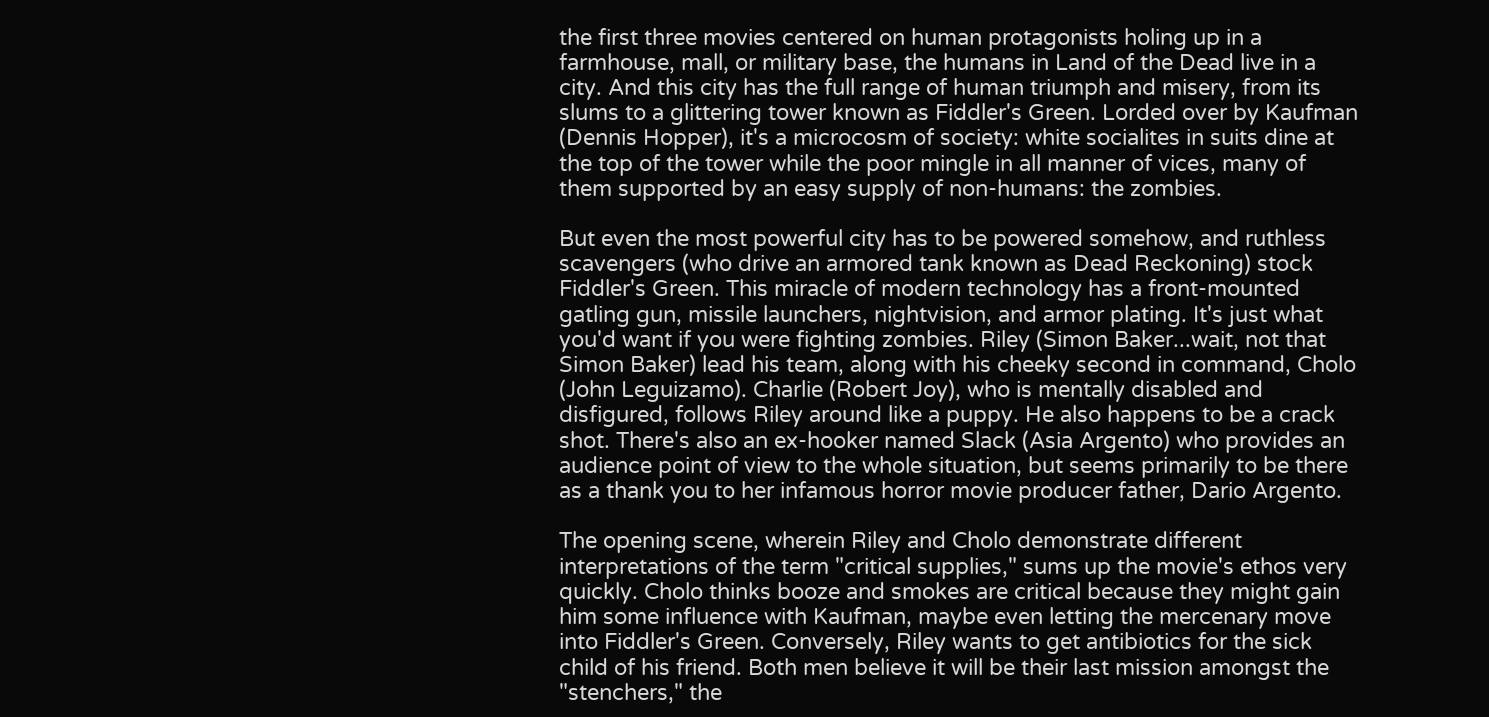the first three movies centered on human protagonists holing up in a farmhouse, mall, or military base, the humans in Land of the Dead live in a city. And this city has the full range of human triumph and misery, from its slums to a glittering tower known as Fiddler's Green. Lorded over by Kaufman (Dennis Hopper), it's a microcosm of society: white socialites in suits dine at the top of the tower while the poor mingle in all manner of vices, many of them supported by an easy supply of non-humans: the zombies.

But even the most powerful city has to be powered somehow, and ruthless scavengers (who drive an armored tank known as Dead Reckoning) stock Fiddler's Green. This miracle of modern technology has a front-mounted gatling gun, missile launchers, nightvision, and armor plating. It's just what you'd want if you were fighting zombies. Riley (Simon Baker...wait, not that Simon Baker) lead his team, along with his cheeky second in command, Cholo (John Leguizamo). Charlie (Robert Joy), who is mentally disabled and disfigured, follows Riley around like a puppy. He also happens to be a crack shot. There's also an ex-hooker named Slack (Asia Argento) who provides an audience point of view to the whole situation, but seems primarily to be there as a thank you to her infamous horror movie producer father, Dario Argento.

The opening scene, wherein Riley and Cholo demonstrate different interpretations of the term "critical supplies," sums up the movie's ethos very quickly. Cholo thinks booze and smokes are critical because they might gain him some influence with Kaufman, maybe even letting the mercenary move into Fiddler's Green. Conversely, Riley wants to get antibiotics for the sick child of his friend. Both men believe it will be their last mission amongst the "stenchers," the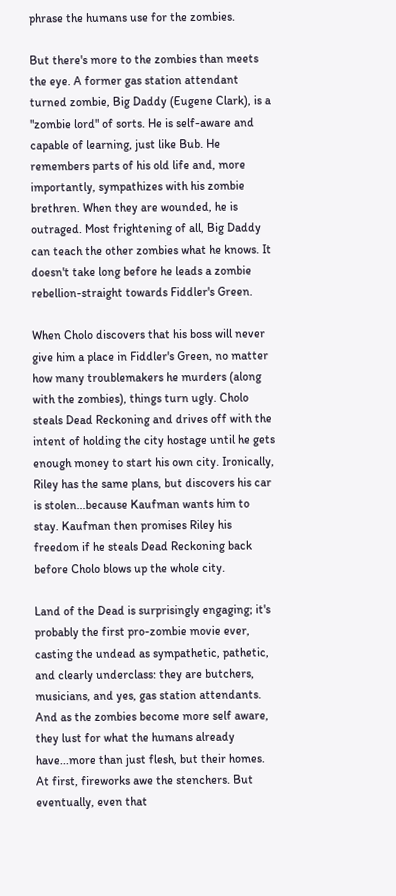phrase the humans use for the zombies.

But there's more to the zombies than meets the eye. A former gas station attendant turned zombie, Big Daddy (Eugene Clark), is a "zombie lord" of sorts. He is self-aware and capable of learning, just like Bub. He remembers parts of his old life and, more importantly, sympathizes with his zombie brethren. When they are wounded, he is outraged. Most frightening of all, Big Daddy can teach the other zombies what he knows. It doesn't take long before he leads a zombie rebellion-straight towards Fiddler's Green.

When Cholo discovers that his boss will never give him a place in Fiddler's Green, no matter how many troublemakers he murders (along with the zombies), things turn ugly. Cholo steals Dead Reckoning and drives off with the intent of holding the city hostage until he gets enough money to start his own city. Ironically, Riley has the same plans, but discovers his car is stolen...because Kaufman wants him to stay. Kaufman then promises Riley his freedom if he steals Dead Reckoning back before Cholo blows up the whole city.

Land of the Dead is surprisingly engaging; it's probably the first pro-zombie movie ever, casting the undead as sympathetic, pathetic, and clearly underclass: they are butchers, musicians, and yes, gas station attendants. And as the zombies become more self aware, they lust for what the humans already have...more than just flesh, but their homes. At first, fireworks awe the stenchers. But eventually, even that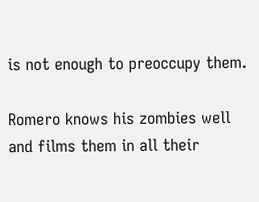is not enough to preoccupy them.

Romero knows his zombies well and films them in all their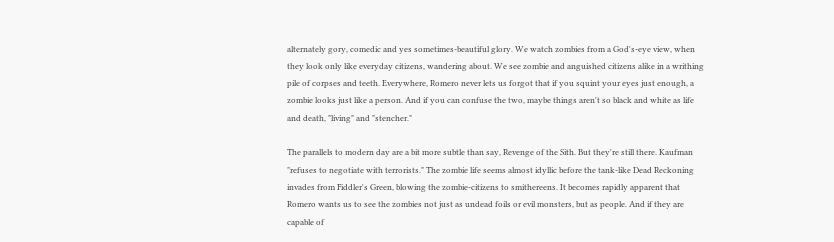alternately gory, comedic and yes sometimes-beautiful glory. We watch zombies from a God's-eye view, when they look only like everyday citizens, wandering about. We see zombie and anguished citizens alike in a writhing pile of corpses and teeth. Everywhere, Romero never lets us forgot that if you squint your eyes just enough, a zombie looks just like a person. And if you can confuse the two, maybe things aren't so black and white as life and death, "living" and "stencher."

The parallels to modern day are a bit more subtle than say, Revenge of the Sith. But they're still there. Kaufman "refuses to negotiate with terrorists." The zombie life seems almost idyllic before the tank-like Dead Reckoning invades from Fiddler's Green, blowing the zombie-citizens to smithereens. It becomes rapidly apparent that Romero wants us to see the zombies not just as undead foils or evil monsters, but as people. And if they are capable of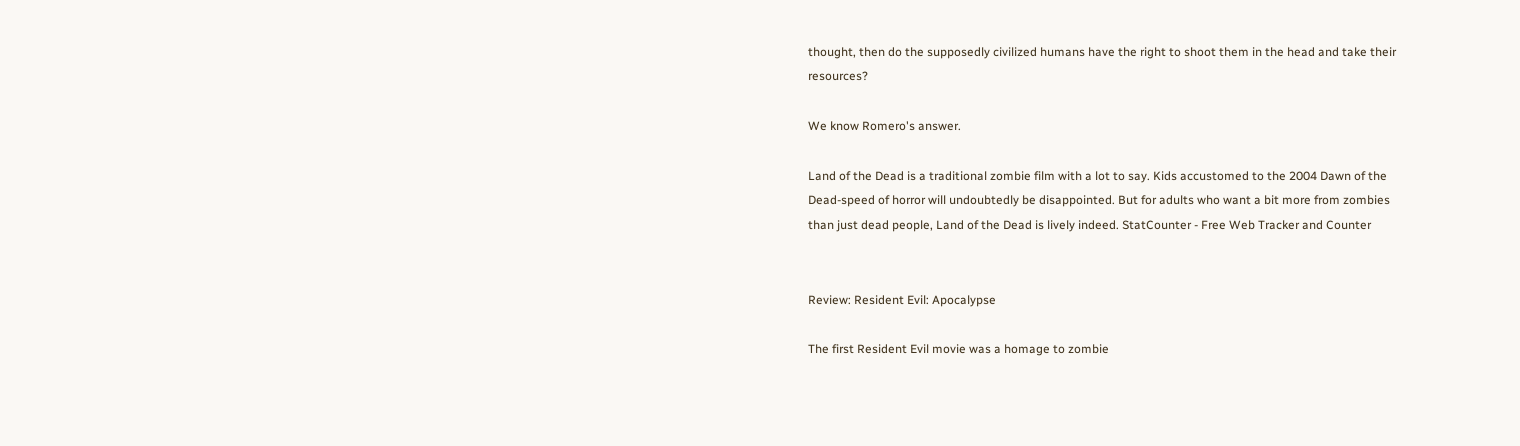thought, then do the supposedly civilized humans have the right to shoot them in the head and take their resources?

We know Romero's answer.

Land of the Dead is a traditional zombie film with a lot to say. Kids accustomed to the 2004 Dawn of the Dead-speed of horror will undoubtedly be disappointed. But for adults who want a bit more from zombies than just dead people, Land of the Dead is lively indeed. StatCounter - Free Web Tracker and Counter


Review: Resident Evil: Apocalypse

The first Resident Evil movie was a homage to zombie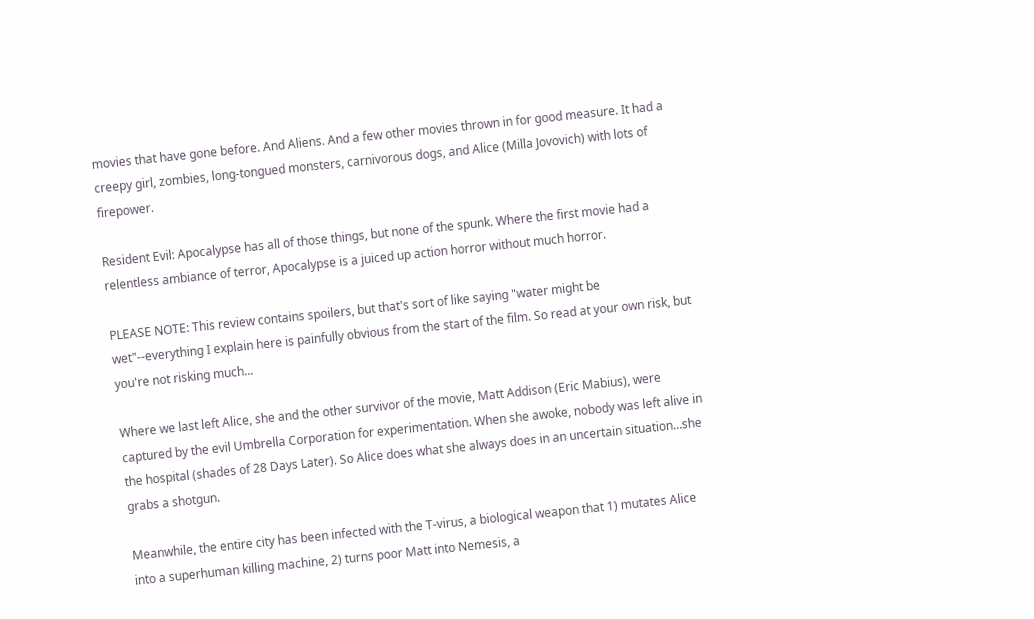movies that have gone before. And Aliens. And a few other movies thrown in for good measure. It had a creepy girl, zombies, long-tongued monsters, carnivorous dogs, and Alice (Milla Jovovich) with lots of firepower.

Resident Evil: Apocalypse has all of those things, but none of the spunk. Where the first movie had a relentless ambiance of terror, Apocalypse is a juiced up action horror without much horror.

PLEASE NOTE: This review contains spoilers, but that's sort of like saying "water might be wet"--everything I explain here is painfully obvious from the start of the film. So read at your own risk, but you're not risking much...

Where we last left Alice, she and the other survivor of the movie, Matt Addison (Eric Mabius), were captured by the evil Umbrella Corporation for experimentation. When she awoke, nobody was left alive in the hospital (shades of 28 Days Later). So Alice does what she always does in an uncertain situation…she grabs a shotgun.

Meanwhile, the entire city has been infected with the T-virus, a biological weapon that 1) mutates Alice into a superhuman killing machine, 2) turns poor Matt into Nemesis, a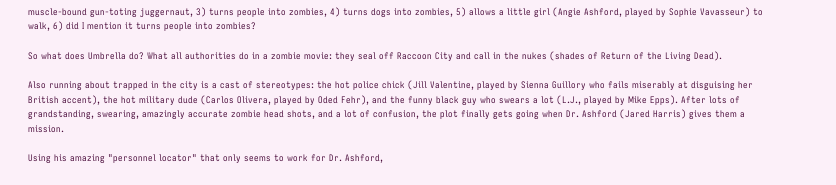muscle-bound gun-toting juggernaut, 3) turns people into zombies, 4) turns dogs into zombies, 5) allows a little girl (Angie Ashford, played by Sophie Vavasseur) to walk, 6) did I mention it turns people into zombies?

So what does Umbrella do? What all authorities do in a zombie movie: they seal off Raccoon City and call in the nukes (shades of Return of the Living Dead).

Also running about trapped in the city is a cast of stereotypes: the hot police chick (Jill Valentine, played by Sienna Guillory who fails miserably at disguising her British accent), the hot military dude (Carlos Olivera, played by Oded Fehr), and the funny black guy who swears a lot (L.J., played by Mike Epps). After lots of grandstanding, swearing, amazingly accurate zombie head shots, and a lot of confusion, the plot finally gets going when Dr. Ashford (Jared Harris) gives them a mission.

Using his amazing "personnel locator" that only seems to work for Dr. Ashford,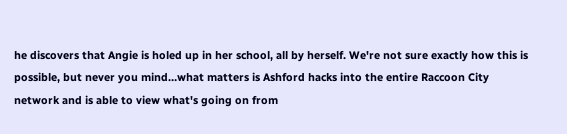he discovers that Angie is holed up in her school, all by herself. We're not sure exactly how this is possible, but never you mind…what matters is Ashford hacks into the entire Raccoon City network and is able to view what's going on from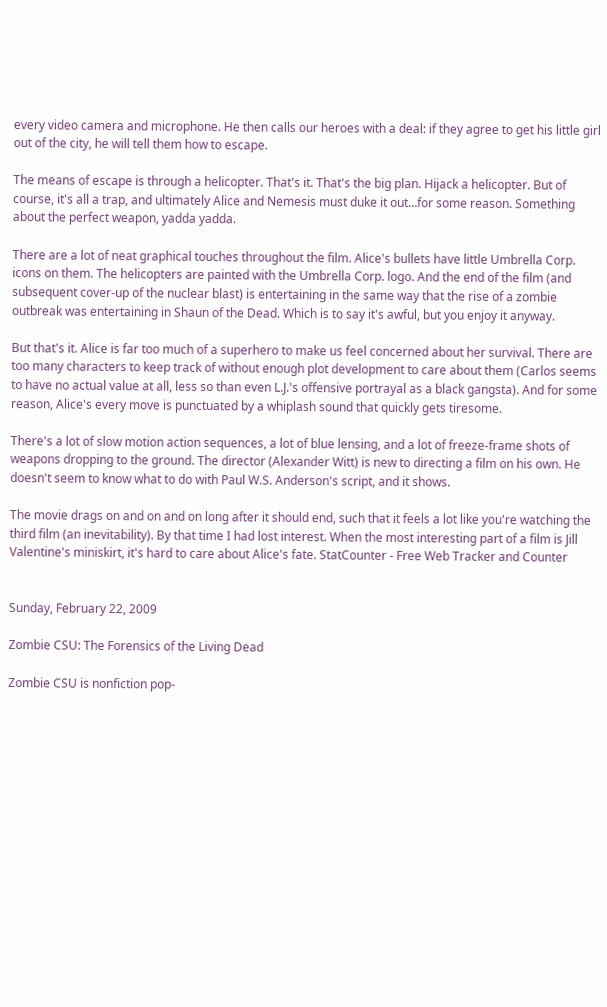every video camera and microphone. He then calls our heroes with a deal: if they agree to get his little girl out of the city, he will tell them how to escape.

The means of escape is through a helicopter. That's it. That's the big plan. Hijack a helicopter. But of course, it's all a trap, and ultimately Alice and Nemesis must duke it out…for some reason. Something about the perfect weapon, yadda yadda.

There are a lot of neat graphical touches throughout the film. Alice's bullets have little Umbrella Corp. icons on them. The helicopters are painted with the Umbrella Corp. logo. And the end of the film (and subsequent cover-up of the nuclear blast) is entertaining in the same way that the rise of a zombie outbreak was entertaining in Shaun of the Dead. Which is to say it's awful, but you enjoy it anyway.

But that's it. Alice is far too much of a superhero to make us feel concerned about her survival. There are too many characters to keep track of without enough plot development to care about them (Carlos seems to have no actual value at all, less so than even L.J.'s offensive portrayal as a black gangsta). And for some reason, Alice's every move is punctuated by a whiplash sound that quickly gets tiresome.

There's a lot of slow motion action sequences, a lot of blue lensing, and a lot of freeze-frame shots of weapons dropping to the ground. The director (Alexander Witt) is new to directing a film on his own. He doesn't seem to know what to do with Paul W.S. Anderson's script, and it shows.

The movie drags on and on and on long after it should end, such that it feels a lot like you're watching the third film (an inevitability). By that time I had lost interest. When the most interesting part of a film is Jill Valentine's miniskirt, it's hard to care about Alice's fate. StatCounter - Free Web Tracker and Counter


Sunday, February 22, 2009

Zombie CSU: The Forensics of the Living Dead

Zombie CSU is nonfiction pop-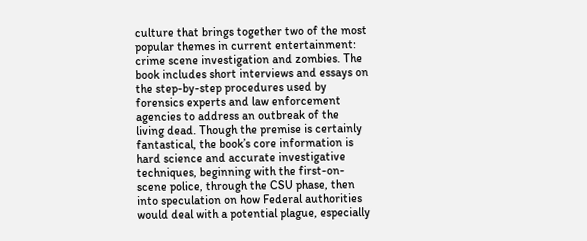culture that brings together two of the most popular themes in current entertainment: crime scene investigation and zombies. The book includes short interviews and essays on the step-by-step procedures used by forensics experts and law enforcement agencies to address an outbreak of the living dead. Though the premise is certainly fantastical, the book’s core information is hard science and accurate investigative techniques, beginning with the first-on-scene police, through the CSU phase, then into speculation on how Federal authorities would deal with a potential plague, especially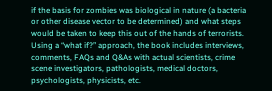if the basis for zombies was biological in nature (a bacteria or other disease vector to be determined) and what steps would be taken to keep this out of the hands of terrorists. Using a “what if?” approach, the book includes interviews, comments, FAQs and Q&As with actual scientists, crime scene investigators, pathologists, medical doctors, psychologists, physicists, etc.